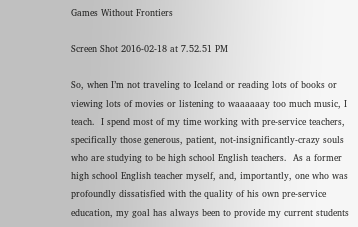Games Without Frontiers

Screen Shot 2016-02-18 at 7.52.51 PM

So, when I’m not traveling to Iceland or reading lots of books or viewing lots of movies or listening to waaaaaay too much music, I teach.  I spend most of my time working with pre-service teachers, specifically those generous, patient, not-insignificantly-crazy souls who are studying to be high school English teachers.  As a former high school English teacher myself, and, importantly, one who was profoundly dissatisfied with the quality of his own pre-service education, my goal has always been to provide my current students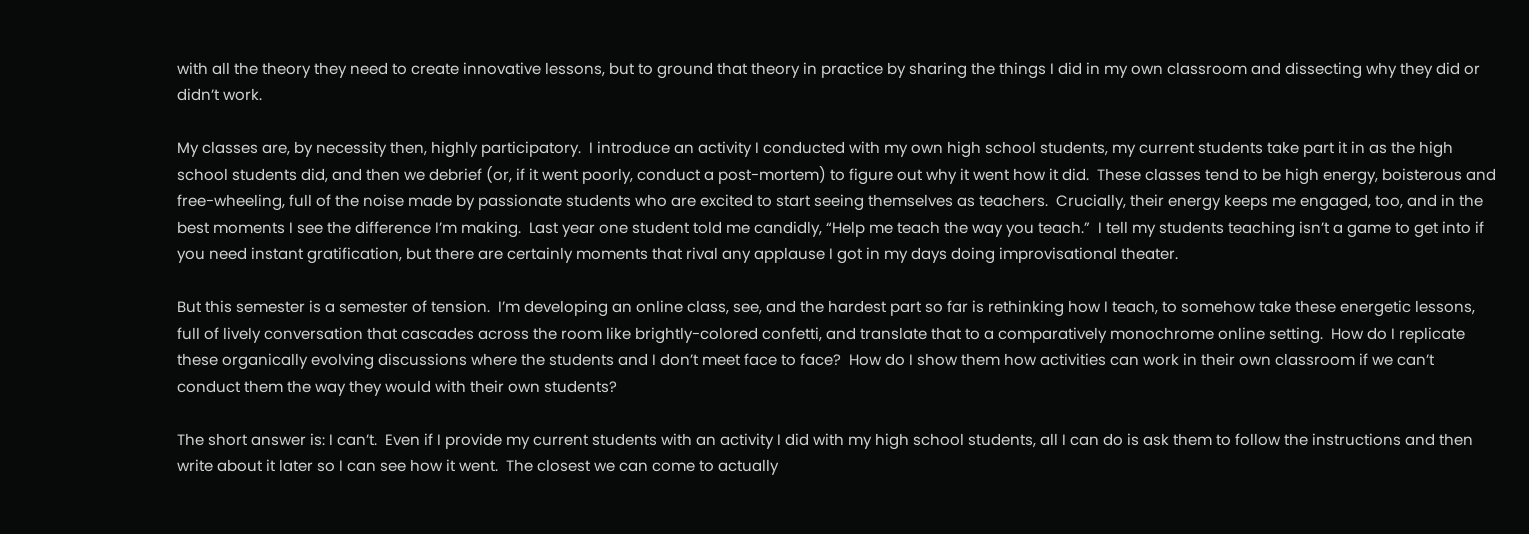with all the theory they need to create innovative lessons, but to ground that theory in practice by sharing the things I did in my own classroom and dissecting why they did or didn’t work.

My classes are, by necessity then, highly participatory.  I introduce an activity I conducted with my own high school students, my current students take part it in as the high school students did, and then we debrief (or, if it went poorly, conduct a post-mortem) to figure out why it went how it did.  These classes tend to be high energy, boisterous and free-wheeling, full of the noise made by passionate students who are excited to start seeing themselves as teachers.  Crucially, their energy keeps me engaged, too, and in the best moments I see the difference I’m making.  Last year one student told me candidly, “Help me teach the way you teach.”  I tell my students teaching isn’t a game to get into if you need instant gratification, but there are certainly moments that rival any applause I got in my days doing improvisational theater.

But this semester is a semester of tension.  I’m developing an online class, see, and the hardest part so far is rethinking how I teach, to somehow take these energetic lessons, full of lively conversation that cascades across the room like brightly-colored confetti, and translate that to a comparatively monochrome online setting.  How do I replicate these organically evolving discussions where the students and I don’t meet face to face?  How do I show them how activities can work in their own classroom if we can’t conduct them the way they would with their own students?

The short answer is: I can’t.  Even if I provide my current students with an activity I did with my high school students, all I can do is ask them to follow the instructions and then write about it later so I can see how it went.  The closest we can come to actually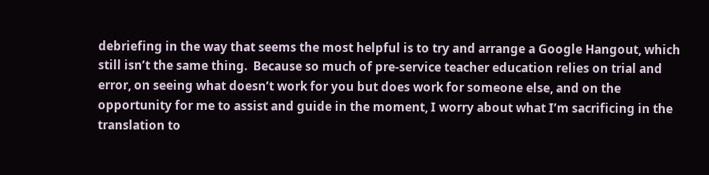debriefing in the way that seems the most helpful is to try and arrange a Google Hangout, which still isn’t the same thing.  Because so much of pre-service teacher education relies on trial and error, on seeing what doesn’t work for you but does work for someone else, and on the opportunity for me to assist and guide in the moment, I worry about what I’m sacrificing in the translation to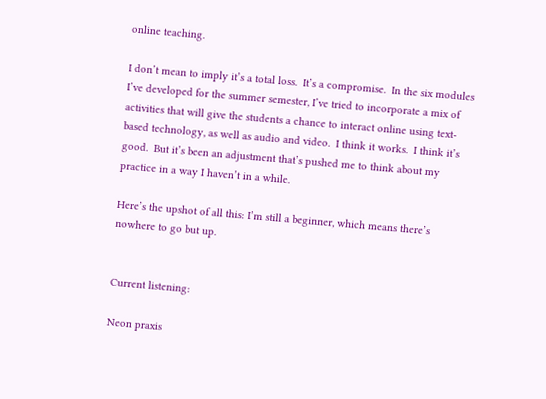online teaching.

I don’t mean to imply it’s a total loss.  It’s a compromise.  In the six modules I’ve developed for the summer semester, I’ve tried to incorporate a mix of activities that will give the students a chance to interact online using text-based technology, as well as audio and video.  I think it works.  I think it’s good.  But it’s been an adjustment that’s pushed me to think about my practice in a way I haven’t in a while.

Here’s the upshot of all this: I’m still a beginner, which means there’s nowhere to go but up.


Current listening:

Neon praxis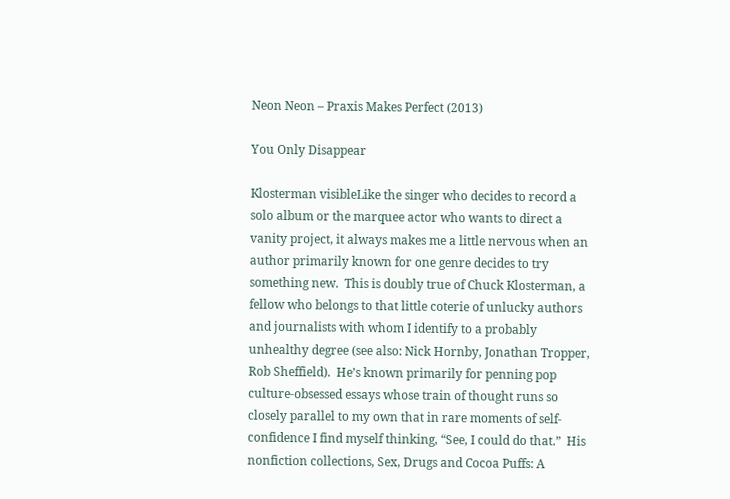Neon Neon – Praxis Makes Perfect (2013)

You Only Disappear

Klosterman visibleLike the singer who decides to record a solo album or the marquee actor who wants to direct a vanity project, it always makes me a little nervous when an author primarily known for one genre decides to try something new.  This is doubly true of Chuck Klosterman, a fellow who belongs to that little coterie of unlucky authors and journalists with whom I identify to a probably unhealthy degree (see also: Nick Hornby, Jonathan Tropper, Rob Sheffield).  He’s known primarily for penning pop culture-obsessed essays whose train of thought runs so closely parallel to my own that in rare moments of self-confidence I find myself thinking, “See, I could do that.”  His nonfiction collections, Sex, Drugs and Cocoa Puffs: A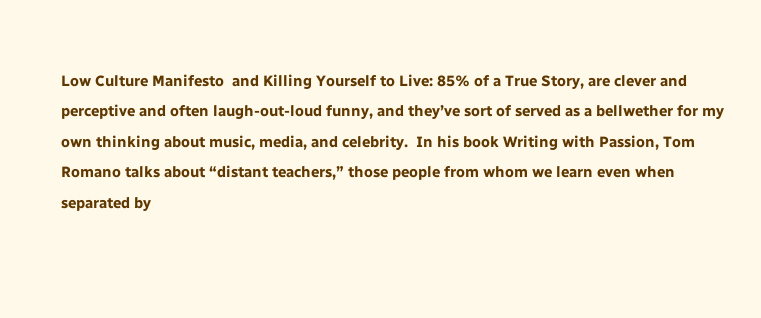Low Culture Manifesto  and Killing Yourself to Live: 85% of a True Story, are clever and perceptive and often laugh-out-loud funny, and they’ve sort of served as a bellwether for my own thinking about music, media, and celebrity.  In his book Writing with Passion, Tom Romano talks about “distant teachers,” those people from whom we learn even when separated by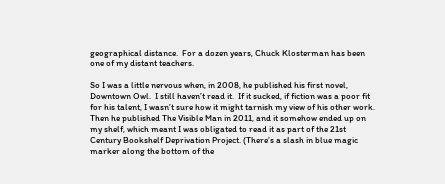geographical distance.  For a dozen years, Chuck Klosterman has been one of my distant teachers.

So I was a little nervous when, in 2008, he published his first novel, Downtown Owl.  I still haven’t read it.  If it sucked, if fiction was a poor fit for his talent, I wasn’t sure how it might tarnish my view of his other work.  Then he published The Visible Man in 2011, and it somehow ended up on my shelf, which meant I was obligated to read it as part of the 21st Century Bookshelf Deprivation Project. (There’s a slash in blue magic marker along the bottom of the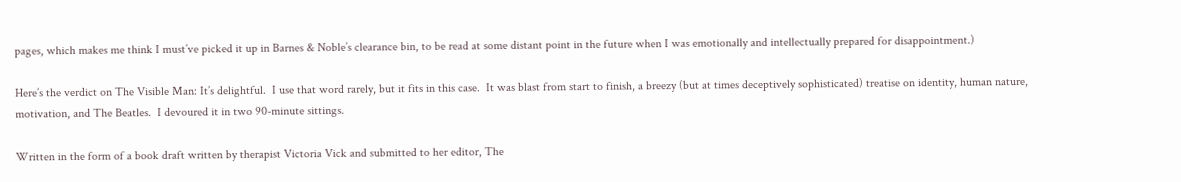pages, which makes me think I must’ve picked it up in Barnes & Noble’s clearance bin, to be read at some distant point in the future when I was emotionally and intellectually prepared for disappointment.)

Here’s the verdict on The Visible Man: It’s delightful.  I use that word rarely, but it fits in this case.  It was blast from start to finish, a breezy (but at times deceptively sophisticated) treatise on identity, human nature, motivation, and The Beatles.  I devoured it in two 90-minute sittings.

Written in the form of a book draft written by therapist Victoria Vick and submitted to her editor, The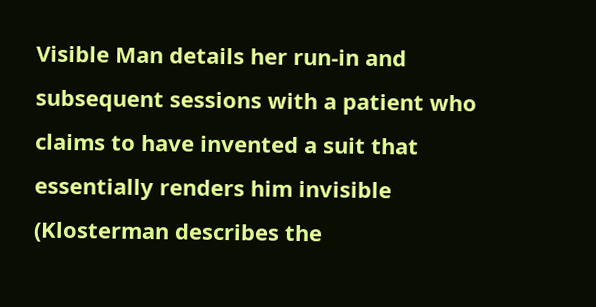Visible Man details her run-in and subsequent sessions with a patient who claims to have invented a suit that essentially renders him invisible (Klosterman describes the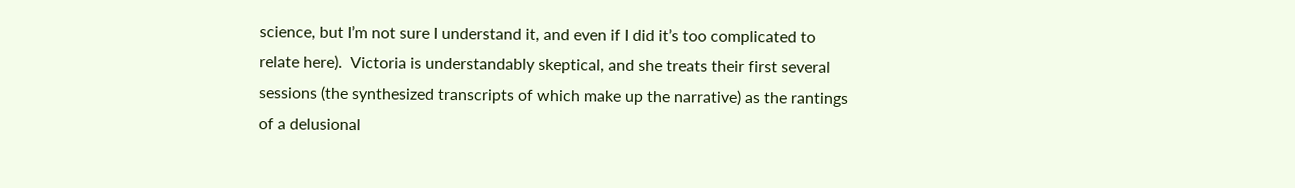science, but I’m not sure I understand it, and even if I did it’s too complicated to relate here).  Victoria is understandably skeptical, and she treats their first several sessions (the synthesized transcripts of which make up the narrative) as the rantings of a delusional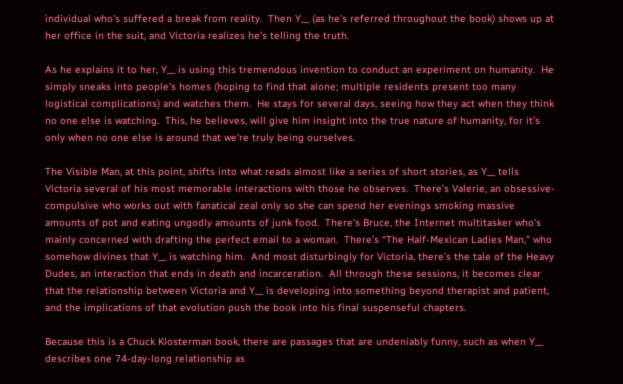individual who’s suffered a break from reality.  Then Y__ (as he’s referred throughout the book) shows up at her office in the suit, and Victoria realizes he’s telling the truth.

As he explains it to her, Y__ is using this tremendous invention to conduct an experiment on humanity.  He simply sneaks into people’s homes (hoping to find that alone; multiple residents present too many logistical complications) and watches them.  He stays for several days, seeing how they act when they think no one else is watching.  This, he believes, will give him insight into the true nature of humanity, for it’s only when no one else is around that we’re truly being ourselves.

The Visible Man, at this point, shifts into what reads almost like a series of short stories, as Y__ tells Victoria several of his most memorable interactions with those he observes.  There’s Valerie, an obsessive-compulsive who works out with fanatical zeal only so she can spend her evenings smoking massive amounts of pot and eating ungodly amounts of junk food.  There’s Bruce, the Internet multitasker who’s mainly concerned with drafting the perfect email to a woman.  There’s “The Half-Mexican Ladies Man,” who somehow divines that Y__ is watching him.  And most disturbingly for Victoria, there’s the tale of the Heavy Dudes, an interaction that ends in death and incarceration.  All through these sessions, it becomes clear that the relationship between Victoria and Y__ is developing into something beyond therapist and patient, and the implications of that evolution push the book into his final suspenseful chapters.

Because this is a Chuck Klosterman book, there are passages that are undeniably funny, such as when Y__ describes one 74-day-long relationship as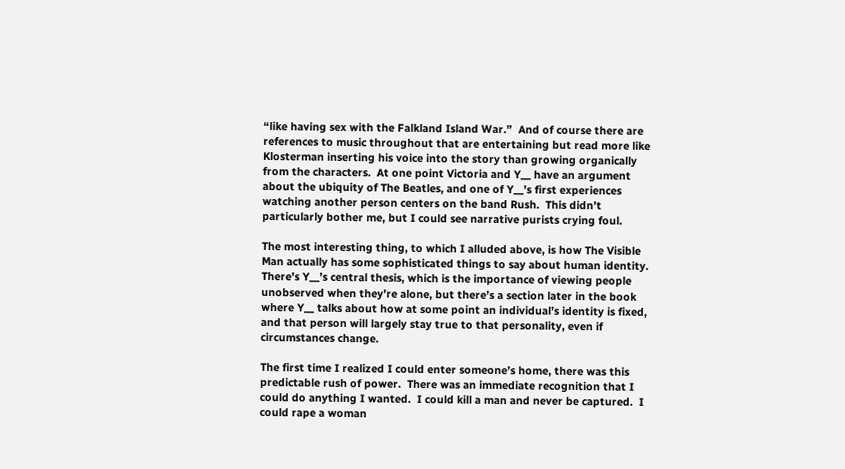“like having sex with the Falkland Island War.”  And of course there are references to music throughout that are entertaining but read more like Klosterman inserting his voice into the story than growing organically from the characters.  At one point Victoria and Y__ have an argument about the ubiquity of The Beatles, and one of Y__’s first experiences watching another person centers on the band Rush.  This didn’t particularly bother me, but I could see narrative purists crying foul.

The most interesting thing, to which I alluded above, is how The Visible Man actually has some sophisticated things to say about human identity.  There’s Y__’s central thesis, which is the importance of viewing people unobserved when they’re alone, but there’s a section later in the book where Y__ talks about how at some point an individual’s identity is fixed, and that person will largely stay true to that personality, even if circumstances change.

The first time I realized I could enter someone’s home, there was this predictable rush of power.  There was an immediate recognition that I could do anything I wanted.  I could kill a man and never be captured.  I could rape a woman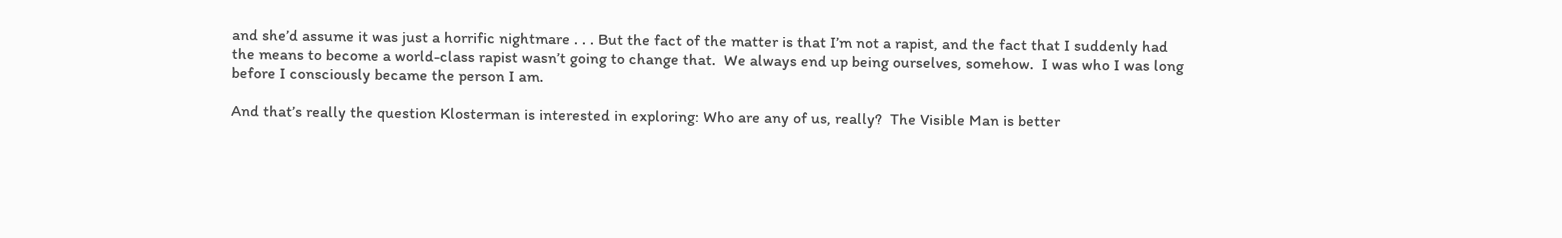and she’d assume it was just a horrific nightmare . . . But the fact of the matter is that I’m not a rapist, and the fact that I suddenly had the means to become a world-class rapist wasn’t going to change that.  We always end up being ourselves, somehow.  I was who I was long before I consciously became the person I am.

And that’s really the question Klosterman is interested in exploring: Who are any of us, really?  The Visible Man is better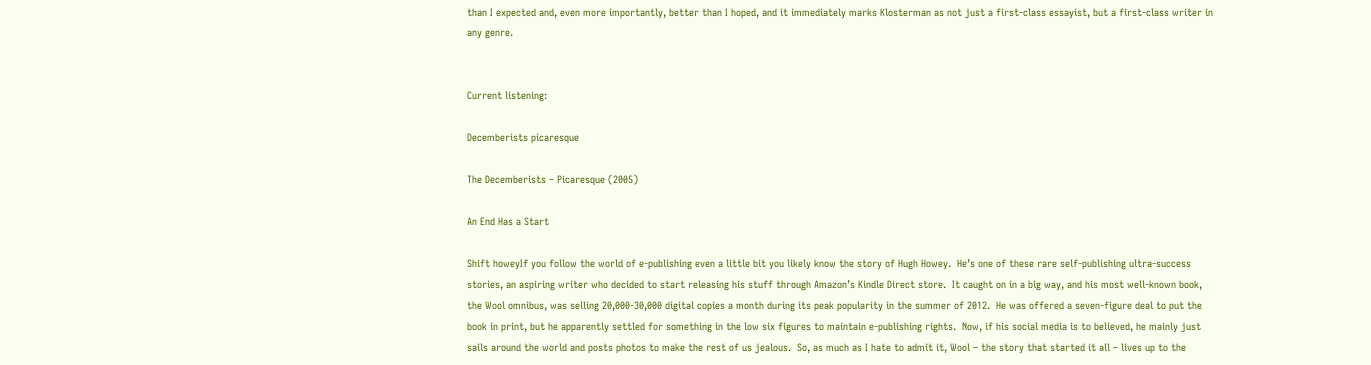than I expected and, even more importantly, better than I hoped, and it immediately marks Klosterman as not just a first-class essayist, but a first-class writer in any genre.


Current listening:

Decemberists picaresque

The Decemberists – Picaresque (2005)

An End Has a Start

Shift howeyIf you follow the world of e-publishing even a little bit you likely know the story of Hugh Howey.  He’s one of these rare self-publishing ultra-success stories, an aspiring writer who decided to start releasing his stuff through Amazon’s Kindle Direct store.  It caught on in a big way, and his most well-known book, the Wool omnibus, was selling 20,000-30,000 digital copies a month during its peak popularity in the summer of 2012.  He was offered a seven-figure deal to put the book in print, but he apparently settled for something in the low six figures to maintain e-publishing rights.  Now, if his social media is to believed, he mainly just sails around the world and posts photos to make the rest of us jealous.  So, as much as I hate to admit it, Wool – the story that started it all – lives up to the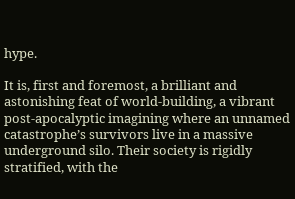hype.

It is, first and foremost, a brilliant and astonishing feat of world-building, a vibrant post-apocalyptic imagining where an unnamed catastrophe’s survivors live in a massive underground silo. Their society is rigidly stratified, with the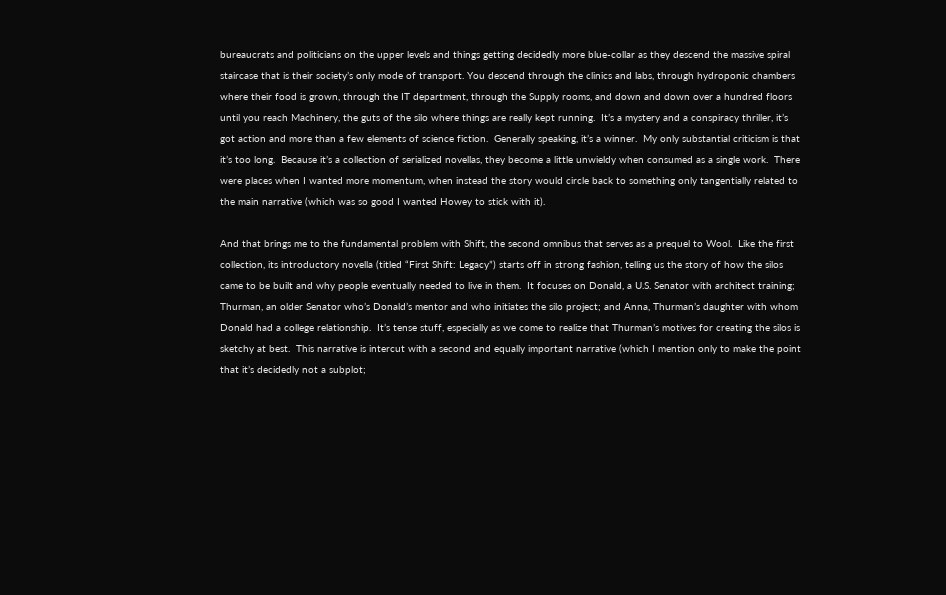bureaucrats and politicians on the upper levels and things getting decidedly more blue-collar as they descend the massive spiral staircase that is their society’s only mode of transport. You descend through the clinics and labs, through hydroponic chambers where their food is grown, through the IT department, through the Supply rooms, and down and down over a hundred floors until you reach Machinery, the guts of the silo where things are really kept running.  It’s a mystery and a conspiracy thriller, it’s got action and more than a few elements of science fiction.  Generally speaking, it’s a winner.  My only substantial criticism is that it’s too long.  Because it’s a collection of serialized novellas, they become a little unwieldy when consumed as a single work.  There were places when I wanted more momentum, when instead the story would circle back to something only tangentially related to the main narrative (which was so good I wanted Howey to stick with it).

And that brings me to the fundamental problem with Shift, the second omnibus that serves as a prequel to Wool.  Like the first collection, its introductory novella (titled “First Shift: Legacy”) starts off in strong fashion, telling us the story of how the silos came to be built and why people eventually needed to live in them.  It focuses on Donald, a U.S. Senator with architect training; Thurman, an older Senator who’s Donald’s mentor and who initiates the silo project; and Anna, Thurman’s daughter with whom Donald had a college relationship.  It’s tense stuff, especially as we come to realize that Thurman’s motives for creating the silos is sketchy at best.  This narrative is intercut with a second and equally important narrative (which I mention only to make the point that it’s decidedly not a subplot;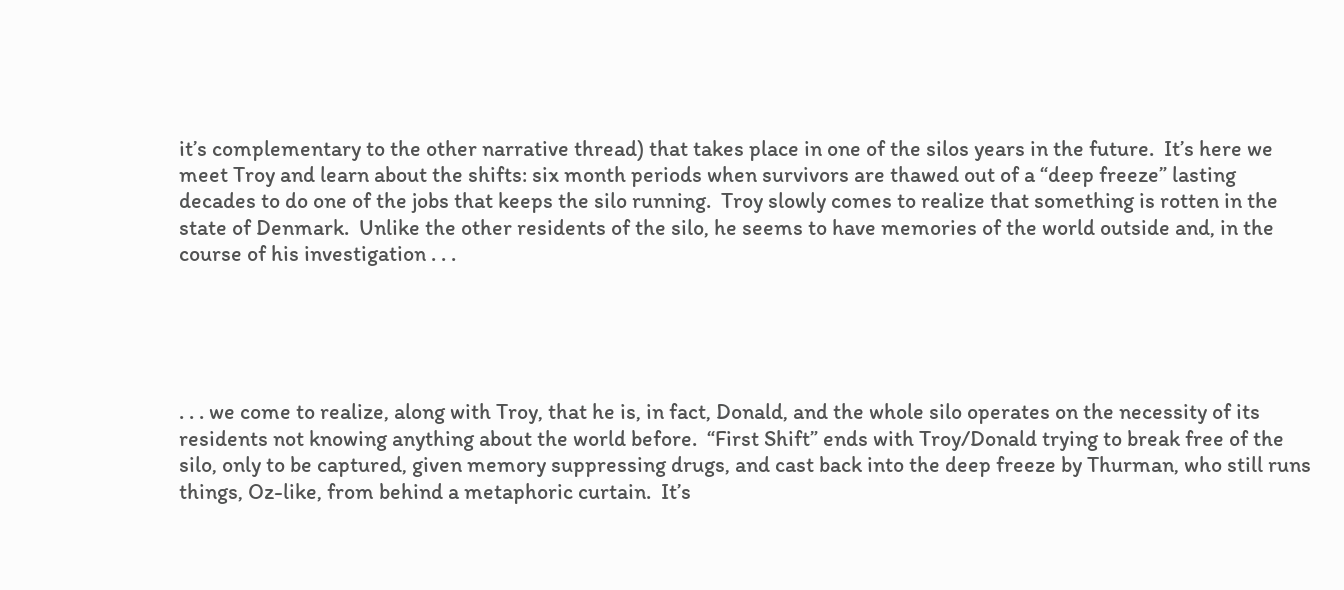it’s complementary to the other narrative thread) that takes place in one of the silos years in the future.  It’s here we meet Troy and learn about the shifts: six month periods when survivors are thawed out of a “deep freeze” lasting decades to do one of the jobs that keeps the silo running.  Troy slowly comes to realize that something is rotten in the state of Denmark.  Unlike the other residents of the silo, he seems to have memories of the world outside and, in the course of his investigation . . .





. . . we come to realize, along with Troy, that he is, in fact, Donald, and the whole silo operates on the necessity of its residents not knowing anything about the world before.  “First Shift” ends with Troy/Donald trying to break free of the silo, only to be captured, given memory suppressing drugs, and cast back into the deep freeze by Thurman, who still runs things, Oz-like, from behind a metaphoric curtain.  It’s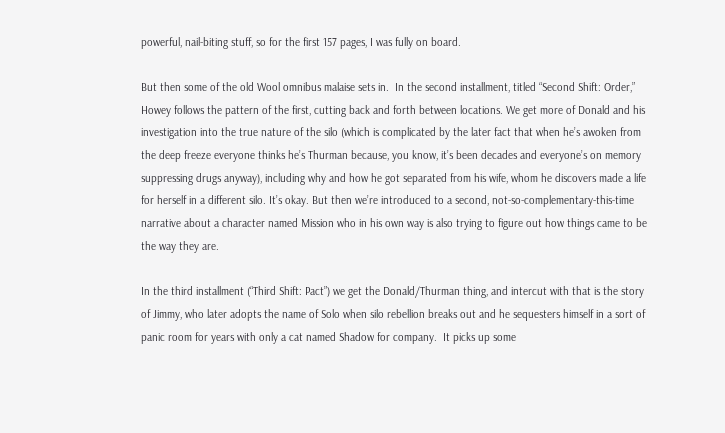powerful, nail-biting stuff, so for the first 157 pages, I was fully on board.

But then some of the old Wool omnibus malaise sets in.  In the second installment, titled “Second Shift: Order,” Howey follows the pattern of the first, cutting back and forth between locations. We get more of Donald and his investigation into the true nature of the silo (which is complicated by the later fact that when he’s awoken from the deep freeze everyone thinks he’s Thurman because, you know, it’s been decades and everyone’s on memory suppressing drugs anyway), including why and how he got separated from his wife, whom he discovers made a life for herself in a different silo. It’s okay. But then we’re introduced to a second, not-so-complementary-this-time narrative about a character named Mission who in his own way is also trying to figure out how things came to be the way they are.

In the third installment (“Third Shift: Pact”) we get the Donald/Thurman thing, and intercut with that is the story of Jimmy, who later adopts the name of Solo when silo rebellion breaks out and he sequesters himself in a sort of panic room for years with only a cat named Shadow for company.  It picks up some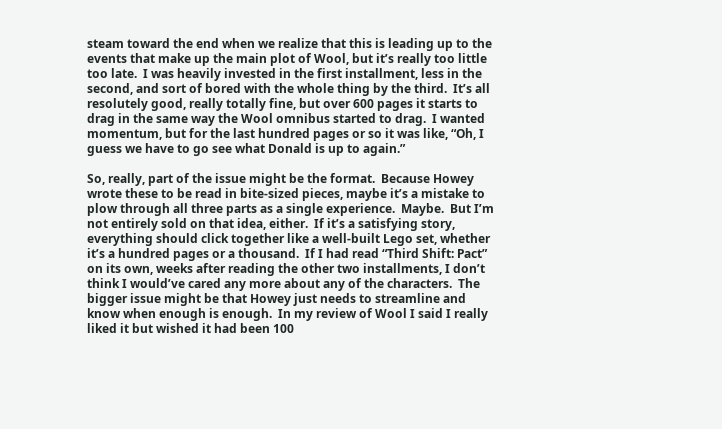steam toward the end when we realize that this is leading up to the events that make up the main plot of Wool, but it’s really too little too late.  I was heavily invested in the first installment, less in the second, and sort of bored with the whole thing by the third.  It’s all resolutely good, really totally fine, but over 600 pages it starts to drag in the same way the Wool omnibus started to drag.  I wanted momentum, but for the last hundred pages or so it was like, “Oh, I guess we have to go see what Donald is up to again.”

So, really, part of the issue might be the format.  Because Howey wrote these to be read in bite-sized pieces, maybe it’s a mistake to plow through all three parts as a single experience.  Maybe.  But I’m not entirely sold on that idea, either.  If it’s a satisfying story, everything should click together like a well-built Lego set, whether it’s a hundred pages or a thousand.  If I had read “Third Shift: Pact” on its own, weeks after reading the other two installments, I don’t think I would’ve cared any more about any of the characters.  The bigger issue might be that Howey just needs to streamline and know when enough is enough.  In my review of Wool I said I really liked it but wished it had been 100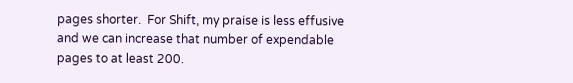pages shorter.  For Shift, my praise is less effusive and we can increase that number of expendable pages to at least 200.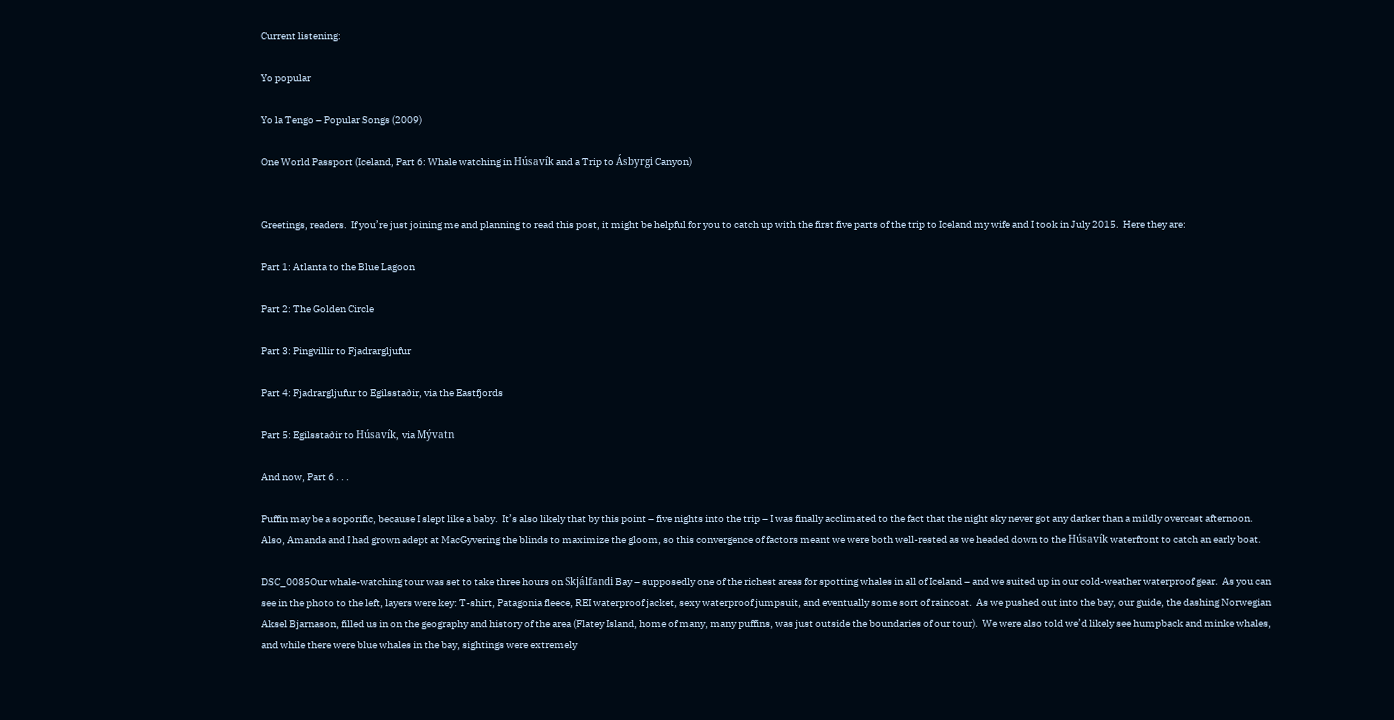Current listening:

Yo popular

Yo la Tengo – Popular Songs (2009)

One World Passport (Iceland, Part 6: Whale watching in Húsavík and a Trip to Ásbyrgi Canyon)


Greetings, readers.  If you’re just joining me and planning to read this post, it might be helpful for you to catch up with the first five parts of the trip to Iceland my wife and I took in July 2015.  Here they are:

Part 1: Atlanta to the Blue Lagoon

Part 2: The Golden Circle

Part 3: Pingvillir to Fjadrargljufur

Part 4: Fjadrargljufur to Egilsstaðir, via the Eastfjords

Part 5: Egilsstaðir to Húsavík, via Mývatn

And now, Part 6 . . .

Puffin may be a soporific, because I slept like a baby.  It’s also likely that by this point – five nights into the trip – I was finally acclimated to the fact that the night sky never got any darker than a mildly overcast afternoon.  Also, Amanda and I had grown adept at MacGyvering the blinds to maximize the gloom, so this convergence of factors meant we were both well-rested as we headed down to the Húsavík waterfront to catch an early boat.

DSC_0085Our whale-watching tour was set to take three hours on Skjálfandi Bay – supposedly one of the richest areas for spotting whales in all of Iceland – and we suited up in our cold-weather waterproof gear.  As you can see in the photo to the left, layers were key: T-shirt, Patagonia fleece, REI waterproof jacket, sexy waterproof jumpsuit, and eventually some sort of raincoat.  As we pushed out into the bay, our guide, the dashing Norwegian Aksel Bjarnason, filled us in on the geography and history of the area (Flatey Island, home of many, many puffins, was just outside the boundaries of our tour).  We were also told we’d likely see humpback and minke whales, and while there were blue whales in the bay, sightings were extremely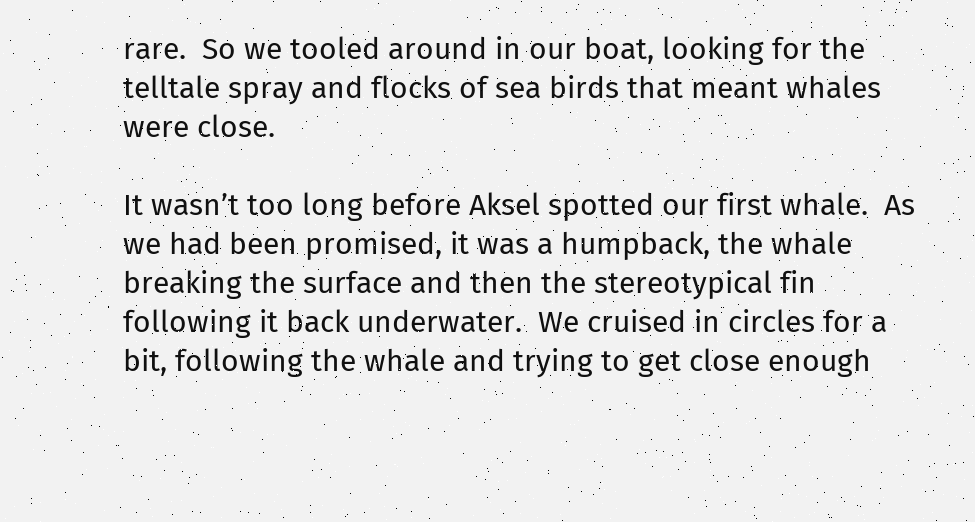rare.  So we tooled around in our boat, looking for the telltale spray and flocks of sea birds that meant whales were close.

It wasn’t too long before Aksel spotted our first whale.  As we had been promised, it was a humpback, the whale breaking the surface and then the stereotypical fin following it back underwater.  We cruised in circles for a bit, following the whale and trying to get close enough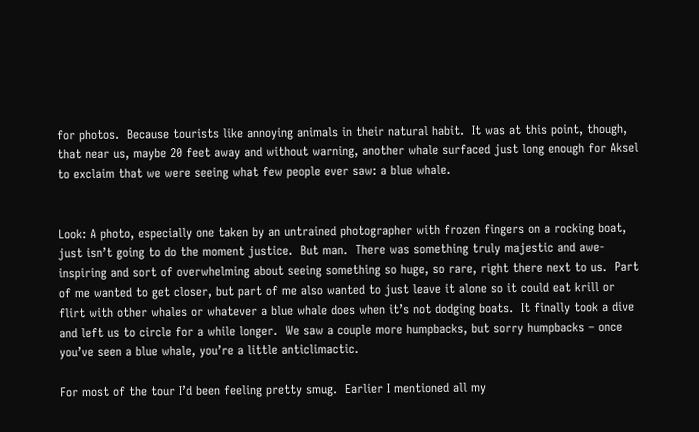for photos.  Because tourists like annoying animals in their natural habit.  It was at this point, though, that near us, maybe 20 feet away and without warning, another whale surfaced just long enough for Aksel to exclaim that we were seeing what few people ever saw: a blue whale.


Look: A photo, especially one taken by an untrained photographer with frozen fingers on a rocking boat, just isn’t going to do the moment justice.  But man.  There was something truly majestic and awe-inspiring and sort of overwhelming about seeing something so huge, so rare, right there next to us.  Part of me wanted to get closer, but part of me also wanted to just leave it alone so it could eat krill or flirt with other whales or whatever a blue whale does when it’s not dodging boats.  It finally took a dive and left us to circle for a while longer.  We saw a couple more humpbacks, but sorry humpbacks – once you’ve seen a blue whale, you’re a little anticlimactic.

For most of the tour I’d been feeling pretty smug.  Earlier I mentioned all my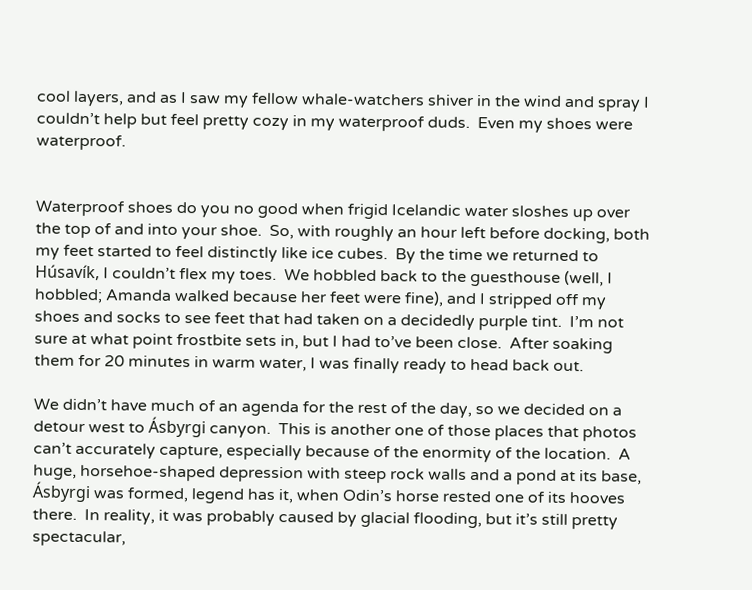cool layers, and as I saw my fellow whale-watchers shiver in the wind and spray I couldn’t help but feel pretty cozy in my waterproof duds.  Even my shoes were waterproof.


Waterproof shoes do you no good when frigid Icelandic water sloshes up over the top of and into your shoe.  So, with roughly an hour left before docking, both my feet started to feel distinctly like ice cubes.  By the time we returned to Húsavík, I couldn’t flex my toes.  We hobbled back to the guesthouse (well, I hobbled; Amanda walked because her feet were fine), and I stripped off my shoes and socks to see feet that had taken on a decidedly purple tint.  I’m not sure at what point frostbite sets in, but I had to’ve been close.  After soaking them for 20 minutes in warm water, I was finally ready to head back out.

We didn’t have much of an agenda for the rest of the day, so we decided on a detour west to Ásbyrgi canyon.  This is another one of those places that photos can’t accurately capture, especially because of the enormity of the location.  A huge, horsehoe-shaped depression with steep rock walls and a pond at its base, Ásbyrgi was formed, legend has it, when Odin’s horse rested one of its hooves there.  In reality, it was probably caused by glacial flooding, but it’s still pretty spectacular,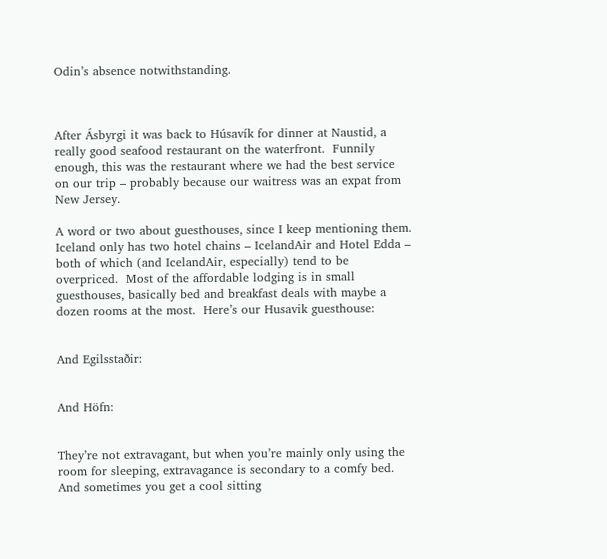Odin’s absence notwithstanding.



After Ásbyrgi it was back to Húsavík for dinner at Naustid, a really good seafood restaurant on the waterfront.  Funnily enough, this was the restaurant where we had the best service on our trip – probably because our waitress was an expat from New Jersey.

A word or two about guesthouses, since I keep mentioning them.  Iceland only has two hotel chains – IcelandAir and Hotel Edda – both of which (and IcelandAir, especially) tend to be overpriced.  Most of the affordable lodging is in small guesthouses, basically bed and breakfast deals with maybe a dozen rooms at the most.  Here’s our Husavik guesthouse:


And Egilsstaðir:


And Höfn:


They’re not extravagant, but when you’re mainly only using the room for sleeping, extravagance is secondary to a comfy bed.  And sometimes you get a cool sitting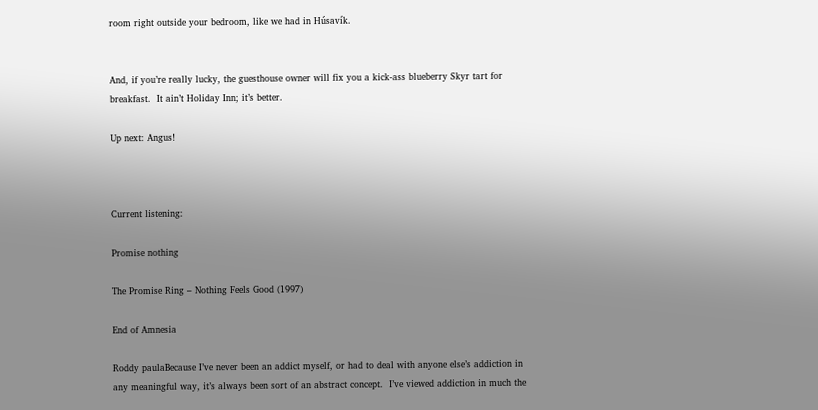room right outside your bedroom, like we had in Húsavík.


And, if you’re really lucky, the guesthouse owner will fix you a kick-ass blueberry Skyr tart for breakfast.  It ain’t Holiday Inn; it’s better.

Up next: Angus!



Current listening:

Promise nothing

The Promise Ring – Nothing Feels Good (1997)

End of Amnesia

Roddy paulaBecause I’ve never been an addict myself, or had to deal with anyone else’s addiction in any meaningful way, it’s always been sort of an abstract concept.  I’ve viewed addiction in much the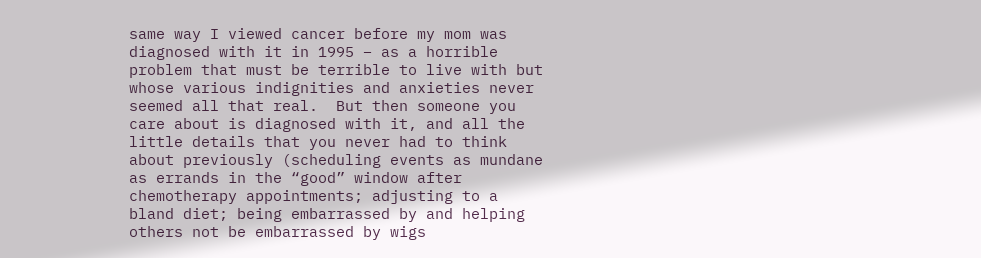same way I viewed cancer before my mom was diagnosed with it in 1995 – as a horrible problem that must be terrible to live with but whose various indignities and anxieties never seemed all that real.  But then someone you care about is diagnosed with it, and all the little details that you never had to think about previously (scheduling events as mundane as errands in the “good” window after chemotherapy appointments; adjusting to a bland diet; being embarrassed by and helping others not be embarrassed by wigs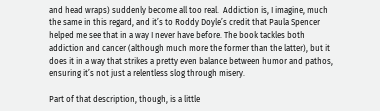and head wraps) suddenly become all too real.  Addiction is, I imagine, much the same in this regard, and it’s to Roddy Doyle’s credit that Paula Spencer  helped me see that in a way I never have before. The book tackles both addiction and cancer (although much more the former than the latter), but it does it in a way that strikes a pretty even balance between humor and pathos, ensuring it’s not just a relentless slog through misery.

Part of that description, though, is a little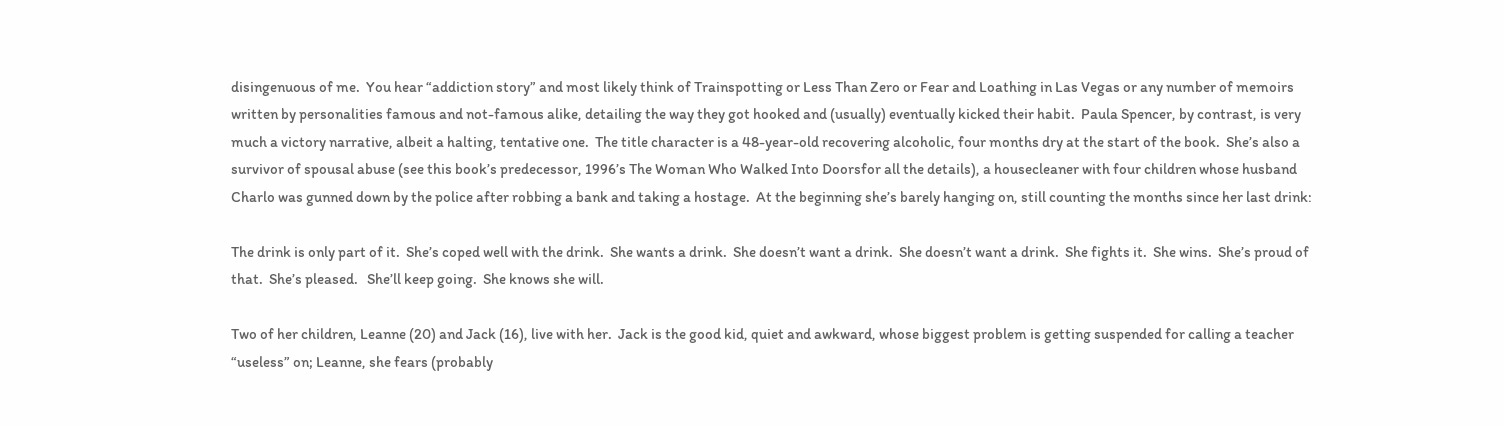disingenuous of me.  You hear “addiction story” and most likely think of Trainspotting or Less Than Zero or Fear and Loathing in Las Vegas or any number of memoirs written by personalities famous and not-famous alike, detailing the way they got hooked and (usually) eventually kicked their habit.  Paula Spencer, by contrast, is very much a victory narrative, albeit a halting, tentative one.  The title character is a 48-year-old recovering alcoholic, four months dry at the start of the book.  She’s also a survivor of spousal abuse (see this book’s predecessor, 1996’s The Woman Who Walked Into Doorsfor all the details), a housecleaner with four children whose husband Charlo was gunned down by the police after robbing a bank and taking a hostage.  At the beginning she’s barely hanging on, still counting the months since her last drink:

The drink is only part of it.  She’s coped well with the drink.  She wants a drink.  She doesn’t want a drink.  She doesn’t want a drink.  She fights it.  She wins.  She’s proud of that.  She’s pleased.   She’ll keep going.  She knows she will.

Two of her children, Leanne (20) and Jack (16), live with her.  Jack is the good kid, quiet and awkward, whose biggest problem is getting suspended for calling a teacher “useless” on; Leanne, she fears (probably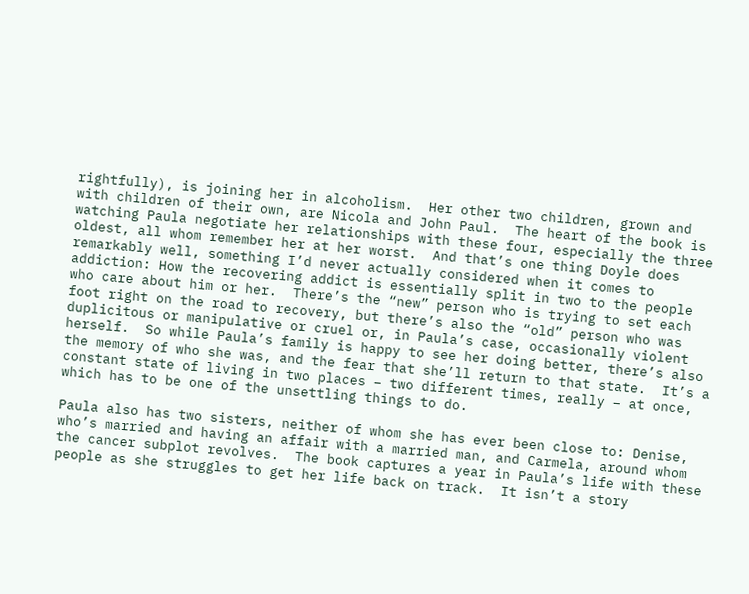rightfully), is joining her in alcoholism.  Her other two children, grown and with children of their own, are Nicola and John Paul.  The heart of the book is watching Paula negotiate her relationships with these four, especially the three oldest, all whom remember her at her worst.  And that’s one thing Doyle does remarkably well, something I’d never actually considered when it comes to addiction: How the recovering addict is essentially split in two to the people who care about him or her.  There’s the “new” person who is trying to set each foot right on the road to recovery, but there’s also the “old” person who was duplicitous or manipulative or cruel or, in Paula’s case, occasionally violent herself.  So while Paula’s family is happy to see her doing better, there’s also the memory of who she was, and the fear that she’ll return to that state.  It’s a constant state of living in two places – two different times, really – at once, which has to be one of the unsettling things to do.

Paula also has two sisters, neither of whom she has ever been close to: Denise, who’s married and having an affair with a married man, and Carmela, around whom the cancer subplot revolves.  The book captures a year in Paula’s life with these people as she struggles to get her life back on track.  It isn’t a story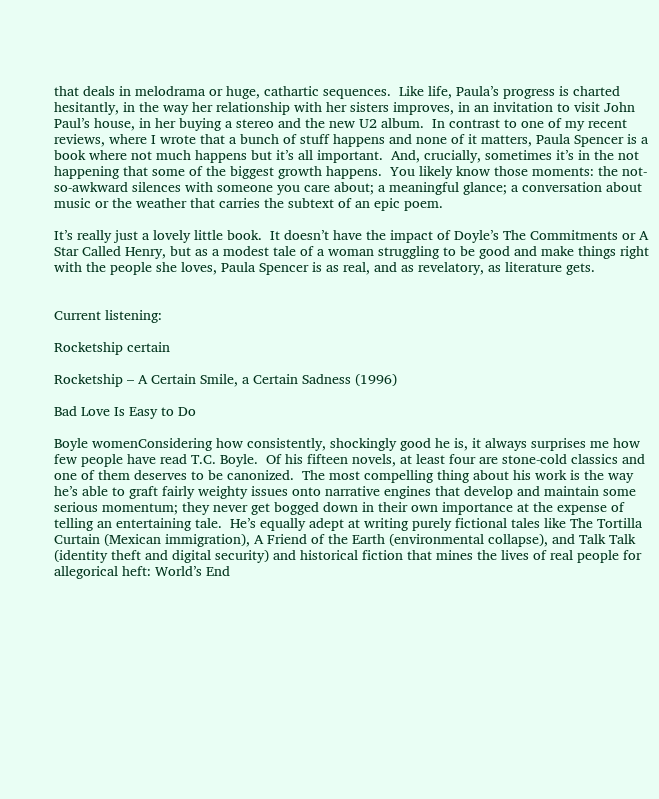that deals in melodrama or huge, cathartic sequences.  Like life, Paula’s progress is charted hesitantly, in the way her relationship with her sisters improves, in an invitation to visit John Paul’s house, in her buying a stereo and the new U2 album.  In contrast to one of my recent reviews, where I wrote that a bunch of stuff happens and none of it matters, Paula Spencer is a book where not much happens but it’s all important.  And, crucially, sometimes it’s in the not happening that some of the biggest growth happens.  You likely know those moments: the not-so-awkward silences with someone you care about; a meaningful glance; a conversation about music or the weather that carries the subtext of an epic poem.

It’s really just a lovely little book.  It doesn’t have the impact of Doyle’s The Commitments or A Star Called Henry, but as a modest tale of a woman struggling to be good and make things right with the people she loves, Paula Spencer is as real, and as revelatory, as literature gets.


Current listening:

Rocketship certain

Rocketship – A Certain Smile, a Certain Sadness (1996)

Bad Love Is Easy to Do

Boyle womenConsidering how consistently, shockingly good he is, it always surprises me how few people have read T.C. Boyle.  Of his fifteen novels, at least four are stone-cold classics and one of them deserves to be canonized.  The most compelling thing about his work is the way he’s able to graft fairly weighty issues onto narrative engines that develop and maintain some serious momentum; they never get bogged down in their own importance at the expense of telling an entertaining tale.  He’s equally adept at writing purely fictional tales like The Tortilla Curtain (Mexican immigration), A Friend of the Earth (environmental collapse), and Talk Talk (identity theft and digital security) and historical fiction that mines the lives of real people for allegorical heft: World’s End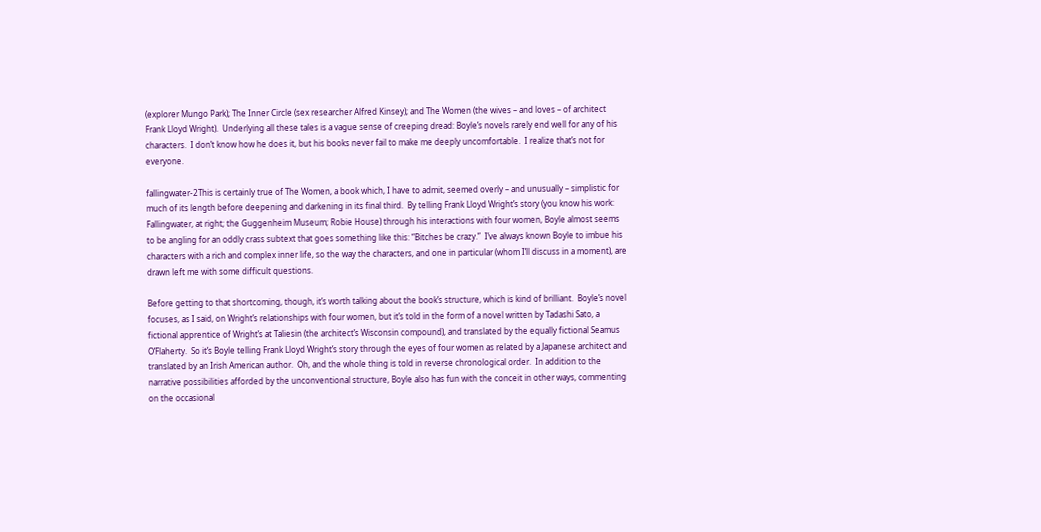(explorer Mungo Park); The Inner Circle (sex researcher Alfred Kinsey); and The Women (the wives – and loves – of architect Frank Lloyd Wright).  Underlying all these tales is a vague sense of creeping dread: Boyle’s novels rarely end well for any of his characters.  I don’t know how he does it, but his books never fail to make me deeply uncomfortable.  I realize that’s not for everyone.

fallingwater-2This is certainly true of The Women, a book which, I have to admit, seemed overly – and unusually – simplistic for much of its length before deepening and darkening in its final third.  By telling Frank Lloyd Wright’s story (you know his work: Fallingwater, at right; the Guggenheim Museum; Robie House) through his interactions with four women, Boyle almost seems to be angling for an oddly crass subtext that goes something like this: “Bitches be crazy.”  I’ve always known Boyle to imbue his characters with a rich and complex inner life, so the way the characters, and one in particular (whom I’ll discuss in a moment), are drawn left me with some difficult questions.

Before getting to that shortcoming, though, it’s worth talking about the book’s structure, which is kind of brilliant.  Boyle’s novel focuses, as I said, on Wright’s relationships with four women, but it’s told in the form of a novel written by Tadashi Sato, a fictional apprentice of Wright’s at Taliesin (the architect’s Wisconsin compound), and translated by the equally fictional Seamus O’Flaherty.  So it’s Boyle telling Frank Lloyd Wright’s story through the eyes of four women as related by a Japanese architect and translated by an Irish American author.  Oh, and the whole thing is told in reverse chronological order.  In addition to the narrative possibilities afforded by the unconventional structure, Boyle also has fun with the conceit in other ways, commenting on the occasional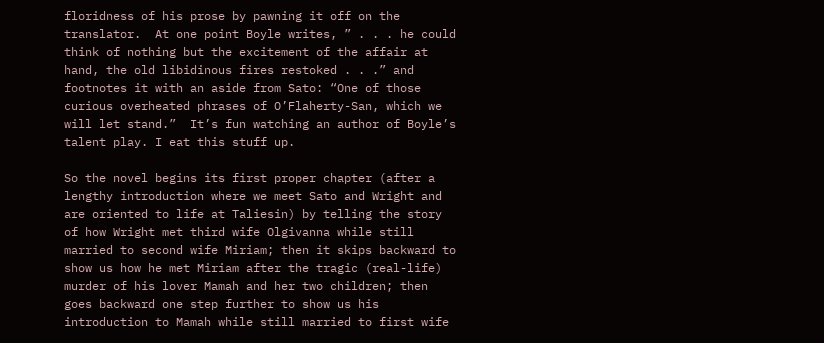floridness of his prose by pawning it off on the translator.  At one point Boyle writes, ” . . . he could think of nothing but the excitement of the affair at hand, the old libidinous fires restoked . . .” and footnotes it with an aside from Sato: “One of those curious overheated phrases of O’Flaherty-San, which we will let stand.”  It’s fun watching an author of Boyle’s talent play. I eat this stuff up.

So the novel begins its first proper chapter (after a lengthy introduction where we meet Sato and Wright and are oriented to life at Taliesin) by telling the story of how Wright met third wife Olgivanna while still married to second wife Miriam; then it skips backward to show us how he met Miriam after the tragic (real-life) murder of his lover Mamah and her two children; then goes backward one step further to show us his introduction to Mamah while still married to first wife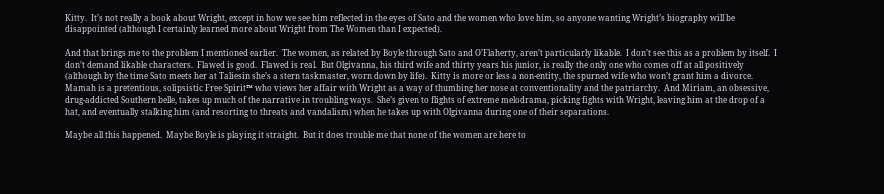Kitty.  It’s not really a book about Wright, except in how we see him reflected in the eyes of Sato and the women who love him, so anyone wanting Wright’s biography will be disappointed (although I certainly learned more about Wright from The Women than I expected).

And that brings me to the problem I mentioned earlier.  The women, as related by Boyle through Sato and O’Flaherty, aren’t particularly likable.  I don’t see this as a problem by itself.  I don’t demand likable characters.  Flawed is good.  Flawed is real.  But Olgivanna, his third wife and thirty years his junior, is really the only one who comes off at all positively (although by the time Sato meets her at Taliesin she’s a stern taskmaster, worn down by life).  Kitty is more or less a non-entity, the spurned wife who won’t grant him a divorce.  Mamah is a pretentious, solipsistic Free Spirit™ who views her affair with Wright as a way of thumbing her nose at conventionality and the patriarchy.  And Miriam, an obsessive, drug-addicted Southern belle, takes up much of the narrative in troubling ways.  She’s given to flights of extreme melodrama, picking fights with Wright, leaving him at the drop of a hat, and eventually stalking him (and resorting to threats and vandalism) when he takes up with Olgivanna during one of their separations.

Maybe all this happened.  Maybe Boyle is playing it straight.  But it does trouble me that none of the women are here to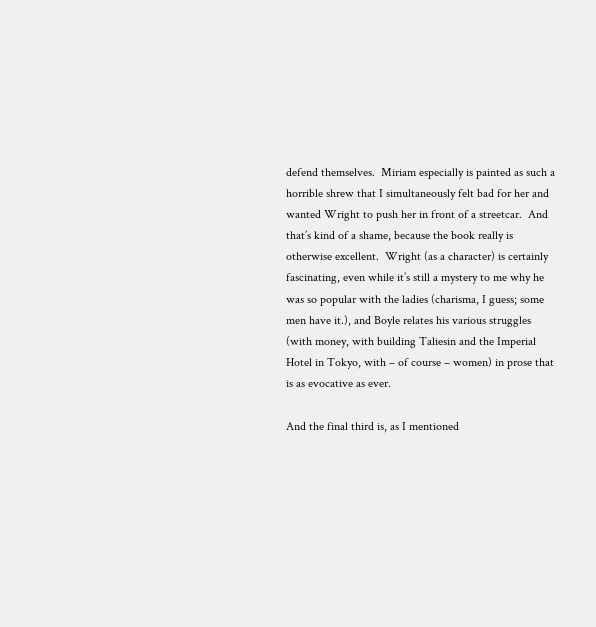defend themselves.  Miriam especially is painted as such a horrible shrew that I simultaneously felt bad for her and wanted Wright to push her in front of a streetcar.  And that’s kind of a shame, because the book really is otherwise excellent.  Wright (as a character) is certainly fascinating, even while it’s still a mystery to me why he was so popular with the ladies (charisma, I guess; some men have it.), and Boyle relates his various struggles (with money, with building Taliesin and the Imperial Hotel in Tokyo, with – of course – women) in prose that is as evocative as ever.

And the final third is, as I mentioned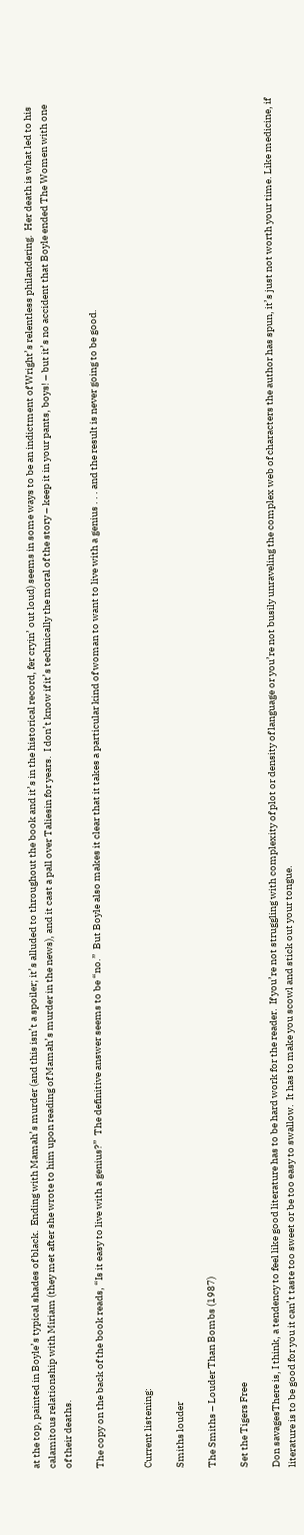at the top, painted in Boyle’s typical shades of black.  Ending with Mamah’s murder (and this isn’t a spoiler; it’s alluded to throughout the book and it’s in the historical record, fer cryin’ out loud) seems in some ways to be an indictment of Wright’s relentless philandering.  Her death is what led to his calamitous relationship with Miriam (they met after she wrote to him upon reading of Mamah’s murder in the news), and it cast a pall over Taliesin for years.  I don’t know if it’s technically the moral of the story – keep it in your pants, boys! – but it’s no accident that Boyle ended The Women with one of their deaths.

The copy on the back of the book reads, “Is it easy to live with a genius?”  The definitive answer seems to be “no.”  But Boyle also makes it clear that it takes a particular kind of woman to want to live with a genius . . . and the result is never going to be good.


Current listening:

Smiths louder

The Smiths – Louder Than Bombs (1987)

Set the Tigers Free

Don savagesThere is, I think, a tendency to feel like good literature has to be hard work for the reader.  If you’re not struggling with complexity of plot or density of language or you’re not busily unraveling the complex web of characters the author has spun, it’s just not worth your time. Like medicine, if literature is to be good for you it can’t taste too sweet or be too easy to swallow.  It has to make you scowl and stick out your tongue.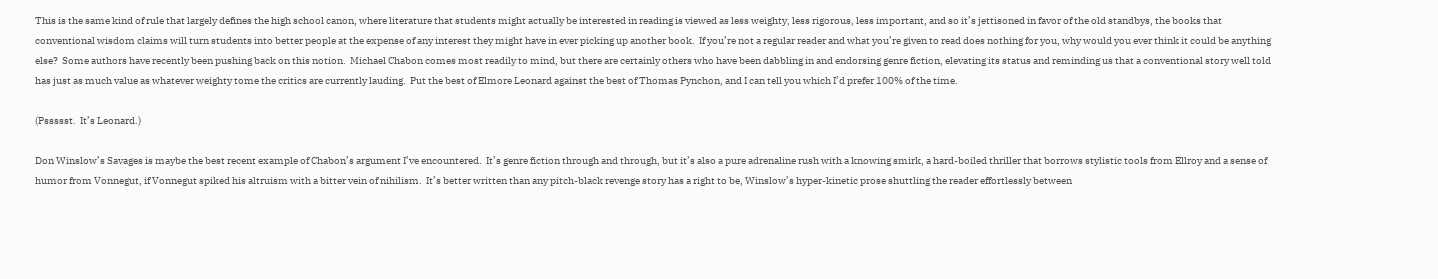This is the same kind of rule that largely defines the high school canon, where literature that students might actually be interested in reading is viewed as less weighty, less rigorous, less important, and so it’s jettisoned in favor of the old standbys, the books that conventional wisdom claims will turn students into better people at the expense of any interest they might have in ever picking up another book.  If you’re not a regular reader and what you’re given to read does nothing for you, why would you ever think it could be anything else?  Some authors have recently been pushing back on this notion.  Michael Chabon comes most readily to mind, but there are certainly others who have been dabbling in and endorsing genre fiction, elevating its status and reminding us that a conventional story well told has just as much value as whatever weighty tome the critics are currently lauding.  Put the best of Elmore Leonard against the best of Thomas Pynchon, and I can tell you which I’d prefer 100% of the time.

(Pssssst.  It’s Leonard.)

Don Winslow’s Savages is maybe the best recent example of Chabon’s argument I’ve encountered.  It’s genre fiction through and through, but it’s also a pure adrenaline rush with a knowing smirk, a hard-boiled thriller that borrows stylistic tools from Ellroy and a sense of humor from Vonnegut, if Vonnegut spiked his altruism with a bitter vein of nihilism.  It’s better written than any pitch-black revenge story has a right to be, Winslow’s hyper-kinetic prose shuttling the reader effortlessly between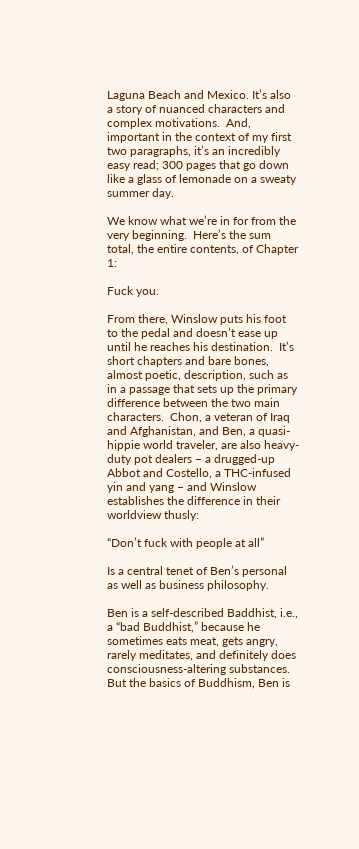Laguna Beach and Mexico. It’s also a story of nuanced characters and complex motivations.  And, important in the context of my first two paragraphs, it’s an incredibly easy read; 300 pages that go down like a glass of lemonade on a sweaty summer day.

We know what we’re in for from the very beginning.  Here’s the sum total, the entire contents, of Chapter 1:

Fuck you.

From there, Winslow puts his foot to the pedal and doesn’t ease up until he reaches his destination.  It’s short chapters and bare bones, almost poetic, description, such as in a passage that sets up the primary difference between the two main characters.  Chon, a veteran of Iraq and Afghanistan, and Ben, a quasi-hippie world traveler, are also heavy-duty pot dealers – a drugged-up Abbot and Costello, a THC-infused yin and yang – and Winslow establishes the difference in their worldview thusly:

“Don’t fuck with people at all”

Is a central tenet of Ben’s personal as well as business philosophy.

Ben is a self-described Baddhist, i.e., a “bad Buddhist,” because he sometimes eats meat, gets angry, rarely meditates, and definitely does consciousness-altering substances.  But the basics of Buddhism, Ben is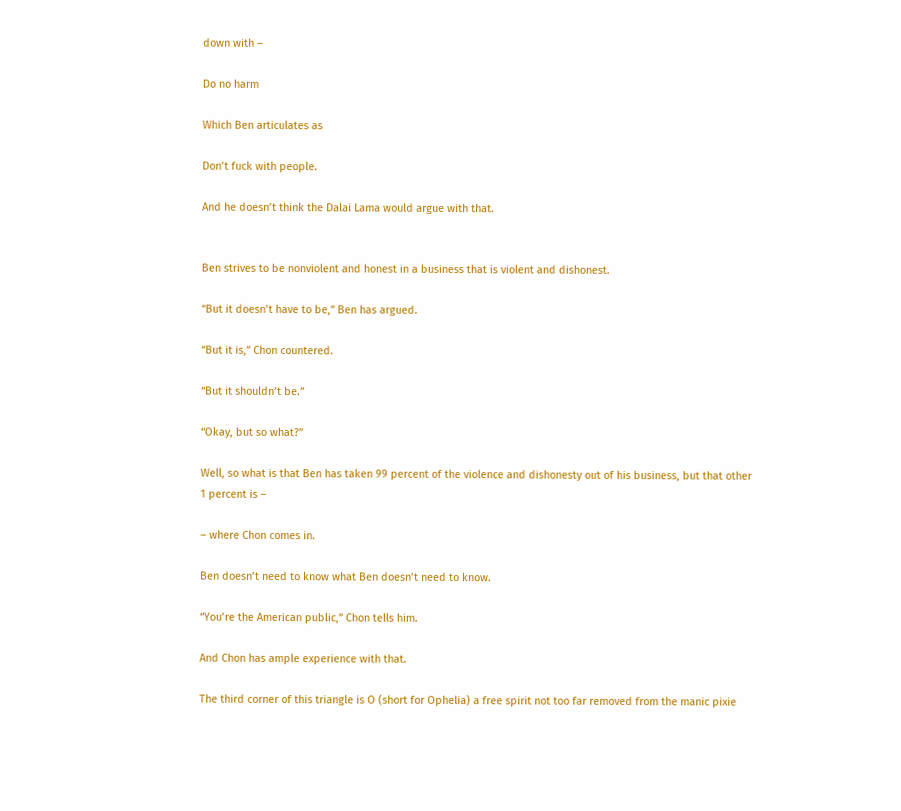down with –

Do no harm

Which Ben articulates as

Don’t fuck with people.

And he doesn’t think the Dalai Lama would argue with that.


Ben strives to be nonviolent and honest in a business that is violent and dishonest.

“But it doesn’t have to be,” Ben has argued.

“But it is,” Chon countered.

“But it shouldn’t be.”

“Okay, but so what?”

Well, so what is that Ben has taken 99 percent of the violence and dishonesty out of his business, but that other 1 percent is –

– where Chon comes in.

Ben doesn’t need to know what Ben doesn’t need to know.

“You’re the American public,” Chon tells him.

And Chon has ample experience with that.

The third corner of this triangle is O (short for Ophelia) a free spirit not too far removed from the manic pixie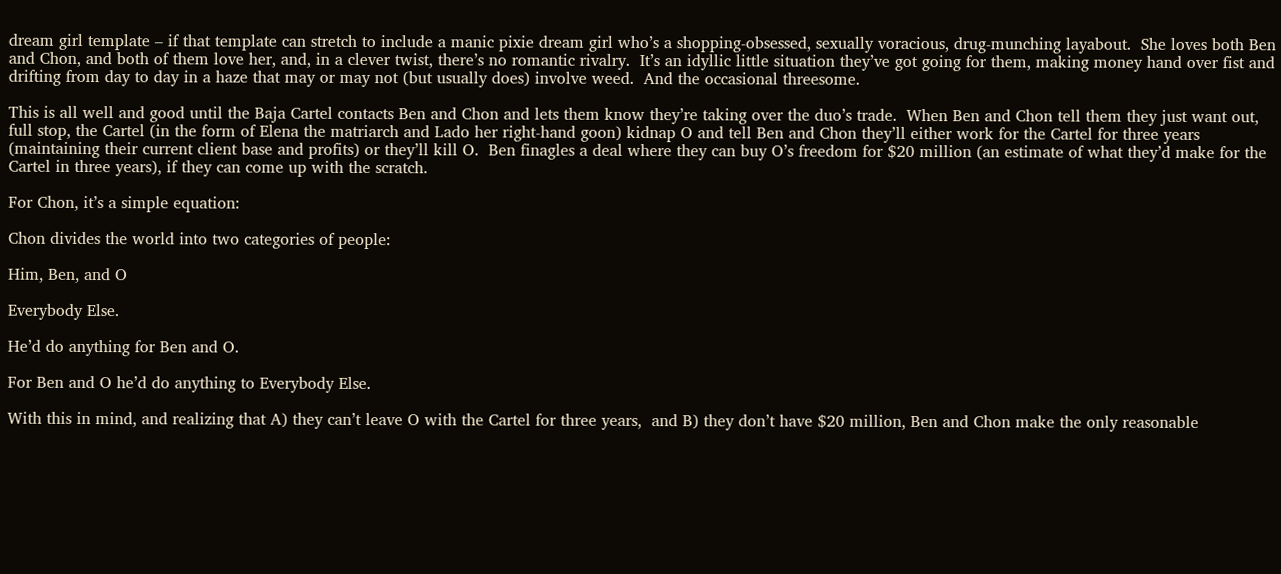dream girl template – if that template can stretch to include a manic pixie dream girl who’s a shopping-obsessed, sexually voracious, drug-munching layabout.  She loves both Ben and Chon, and both of them love her, and, in a clever twist, there’s no romantic rivalry.  It’s an idyllic little situation they’ve got going for them, making money hand over fist and drifting from day to day in a haze that may or may not (but usually does) involve weed.  And the occasional threesome.

This is all well and good until the Baja Cartel contacts Ben and Chon and lets them know they’re taking over the duo’s trade.  When Ben and Chon tell them they just want out, full stop, the Cartel (in the form of Elena the matriarch and Lado her right-hand goon) kidnap O and tell Ben and Chon they’ll either work for the Cartel for three years (maintaining their current client base and profits) or they’ll kill O.  Ben finagles a deal where they can buy O’s freedom for $20 million (an estimate of what they’d make for the Cartel in three years), if they can come up with the scratch.

For Chon, it’s a simple equation:

Chon divides the world into two categories of people:

Him, Ben, and O

Everybody Else.

He’d do anything for Ben and O.

For Ben and O he’d do anything to Everybody Else.

With this in mind, and realizing that A) they can’t leave O with the Cartel for three years,  and B) they don’t have $20 million, Ben and Chon make the only reasonable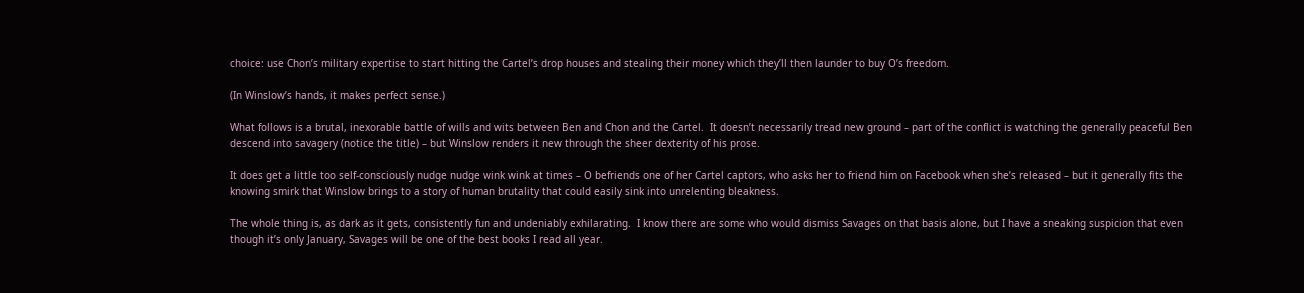choice: use Chon’s military expertise to start hitting the Cartel’s drop houses and stealing their money which they’ll then launder to buy O’s freedom.

(In Winslow’s hands, it makes perfect sense.)

What follows is a brutal, inexorable battle of wills and wits between Ben and Chon and the Cartel.  It doesn’t necessarily tread new ground – part of the conflict is watching the generally peaceful Ben descend into savagery (notice the title) – but Winslow renders it new through the sheer dexterity of his prose.

It does get a little too self-consciously nudge nudge wink wink at times – O befriends one of her Cartel captors, who asks her to friend him on Facebook when she’s released – but it generally fits the knowing smirk that Winslow brings to a story of human brutality that could easily sink into unrelenting bleakness.

The whole thing is, as dark as it gets, consistently fun and undeniably exhilarating.  I know there are some who would dismiss Savages on that basis alone, but I have a sneaking suspicion that even though it’s only January, Savages will be one of the best books I read all year.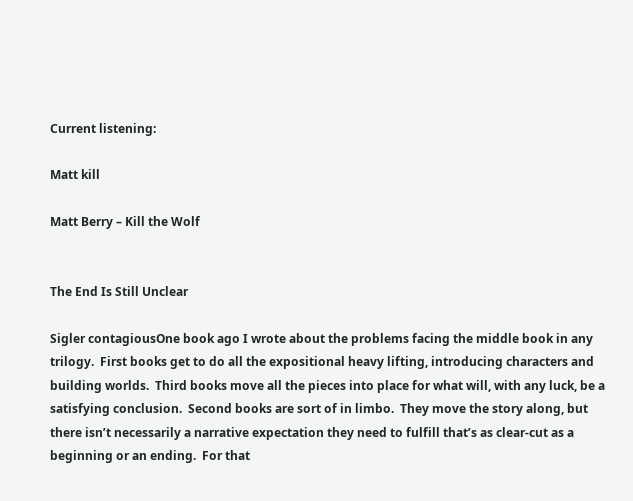Current listening:

Matt kill

Matt Berry – Kill the Wolf


The End Is Still Unclear

Sigler contagiousOne book ago I wrote about the problems facing the middle book in any trilogy.  First books get to do all the expositional heavy lifting, introducing characters and building worlds.  Third books move all the pieces into place for what will, with any luck, be a satisfying conclusion.  Second books are sort of in limbo.  They move the story along, but there isn’t necessarily a narrative expectation they need to fulfill that’s as clear-cut as a beginning or an ending.  For that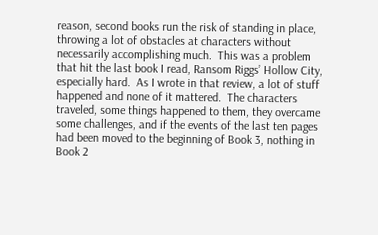reason, second books run the risk of standing in place, throwing a lot of obstacles at characters without necessarily accomplishing much.  This was a problem that hit the last book I read, Ransom Riggs’ Hollow City, especially hard.  As I wrote in that review, a lot of stuff happened and none of it mattered.  The characters traveled, some things happened to them, they overcame some challenges, and if the events of the last ten pages had been moved to the beginning of Book 3, nothing in Book 2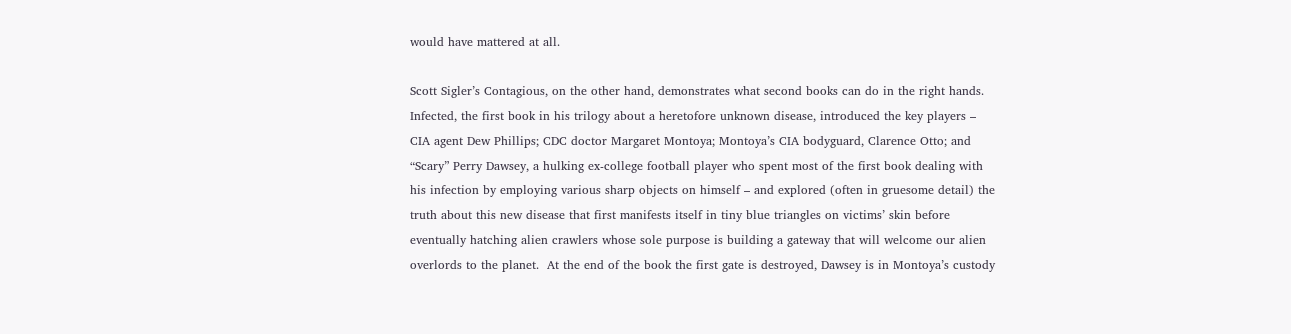would have mattered at all.

Scott Sigler’s Contagious, on the other hand, demonstrates what second books can do in the right hands.  Infected, the first book in his trilogy about a heretofore unknown disease, introduced the key players – CIA agent Dew Phillips; CDC doctor Margaret Montoya; Montoya’s CIA bodyguard, Clarence Otto; and “Scary” Perry Dawsey, a hulking ex-college football player who spent most of the first book dealing with his infection by employing various sharp objects on himself – and explored (often in gruesome detail) the truth about this new disease that first manifests itself in tiny blue triangles on victims’ skin before eventually hatching alien crawlers whose sole purpose is building a gateway that will welcome our alien overlords to the planet.  At the end of the book the first gate is destroyed, Dawsey is in Montoya’s custody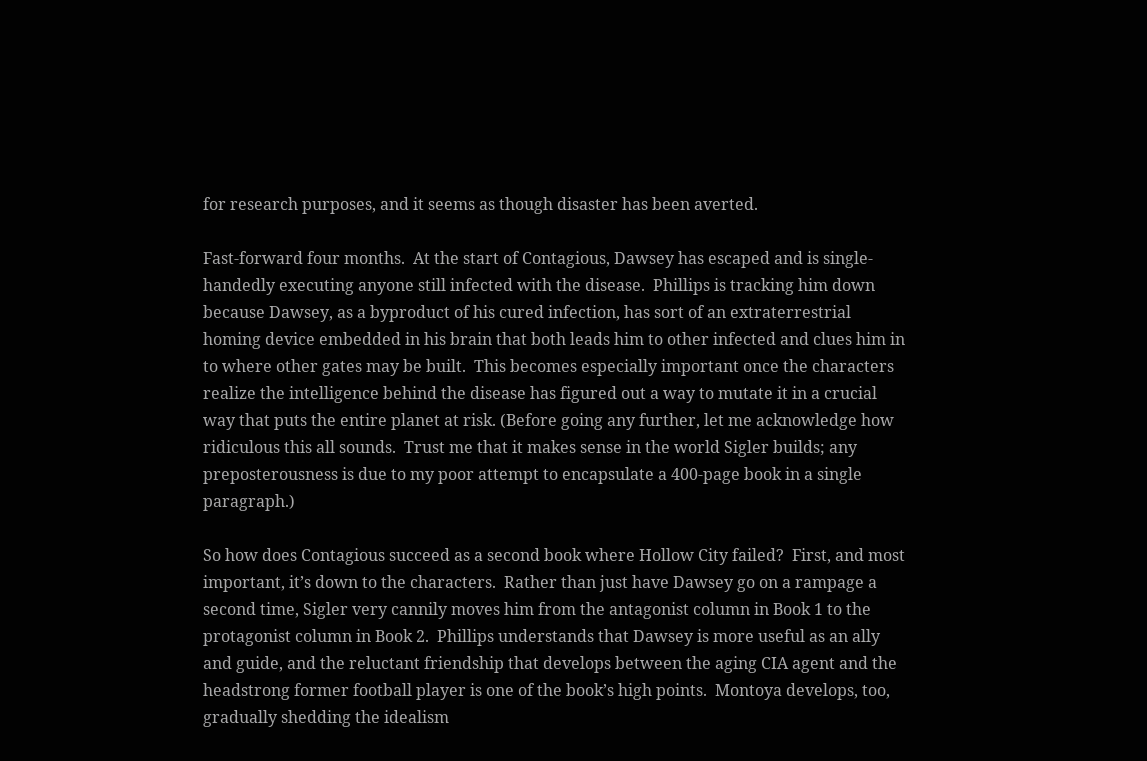for research purposes, and it seems as though disaster has been averted.

Fast-forward four months.  At the start of Contagious, Dawsey has escaped and is single-handedly executing anyone still infected with the disease.  Phillips is tracking him down because Dawsey, as a byproduct of his cured infection, has sort of an extraterrestrial homing device embedded in his brain that both leads him to other infected and clues him in to where other gates may be built.  This becomes especially important once the characters realize the intelligence behind the disease has figured out a way to mutate it in a crucial way that puts the entire planet at risk. (Before going any further, let me acknowledge how ridiculous this all sounds.  Trust me that it makes sense in the world Sigler builds; any preposterousness is due to my poor attempt to encapsulate a 400-page book in a single paragraph.)

So how does Contagious succeed as a second book where Hollow City failed?  First, and most important, it’s down to the characters.  Rather than just have Dawsey go on a rampage a second time, Sigler very cannily moves him from the antagonist column in Book 1 to the protagonist column in Book 2.  Phillips understands that Dawsey is more useful as an ally and guide, and the reluctant friendship that develops between the aging CIA agent and the headstrong former football player is one of the book’s high points.  Montoya develops, too, gradually shedding the idealism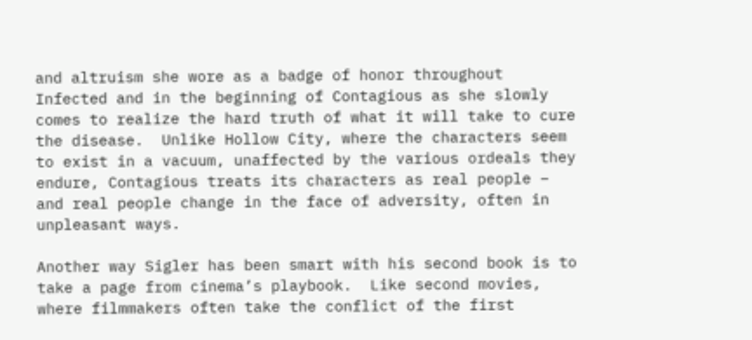and altruism she wore as a badge of honor throughout Infected and in the beginning of Contagious as she slowly comes to realize the hard truth of what it will take to cure the disease.  Unlike Hollow City, where the characters seem to exist in a vacuum, unaffected by the various ordeals they endure, Contagious treats its characters as real people – and real people change in the face of adversity, often in unpleasant ways.

Another way Sigler has been smart with his second book is to take a page from cinema’s playbook.  Like second movies, where filmmakers often take the conflict of the first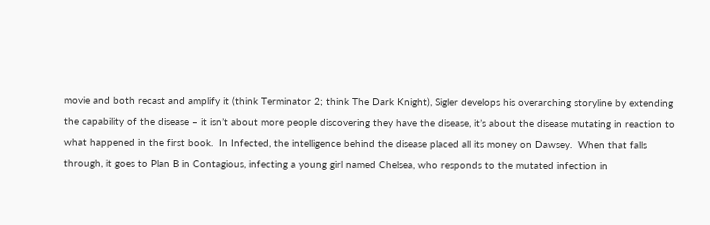movie and both recast and amplify it (think Terminator 2; think The Dark Knight), Sigler develops his overarching storyline by extending the capability of the disease – it isn’t about more people discovering they have the disease, it’s about the disease mutating in reaction to what happened in the first book.  In Infected, the intelligence behind the disease placed all its money on Dawsey.  When that falls through, it goes to Plan B in Contagious, infecting a young girl named Chelsea, who responds to the mutated infection in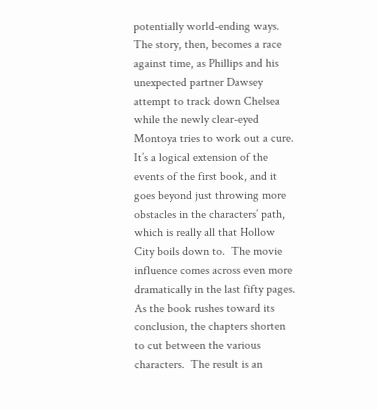potentially world-ending ways.  The story, then, becomes a race against time, as Phillips and his unexpected partner Dawsey attempt to track down Chelsea while the newly clear-eyed Montoya tries to work out a cure.  It’s a logical extension of the events of the first book, and it goes beyond just throwing more obstacles in the characters’ path, which is really all that Hollow City boils down to.  The movie influence comes across even more dramatically in the last fifty pages.  As the book rushes toward its conclusion, the chapters shorten to cut between the various characters.  The result is an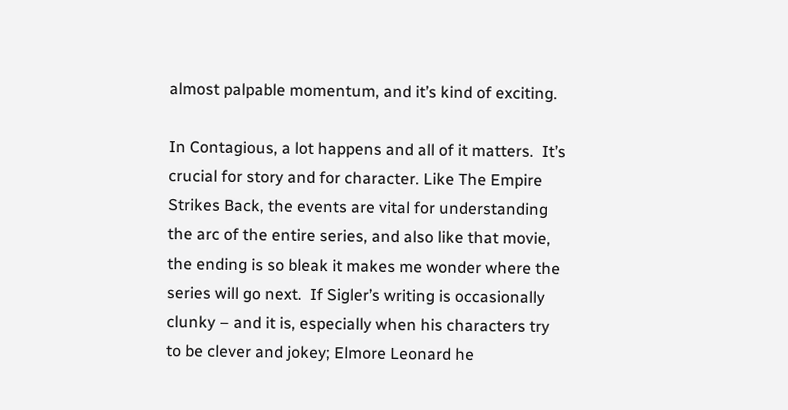almost palpable momentum, and it’s kind of exciting.

In Contagious, a lot happens and all of it matters.  It’s crucial for story and for character. Like The Empire Strikes Back, the events are vital for understanding the arc of the entire series, and also like that movie, the ending is so bleak it makes me wonder where the series will go next.  If Sigler’s writing is occasionally clunky – and it is, especially when his characters try to be clever and jokey; Elmore Leonard he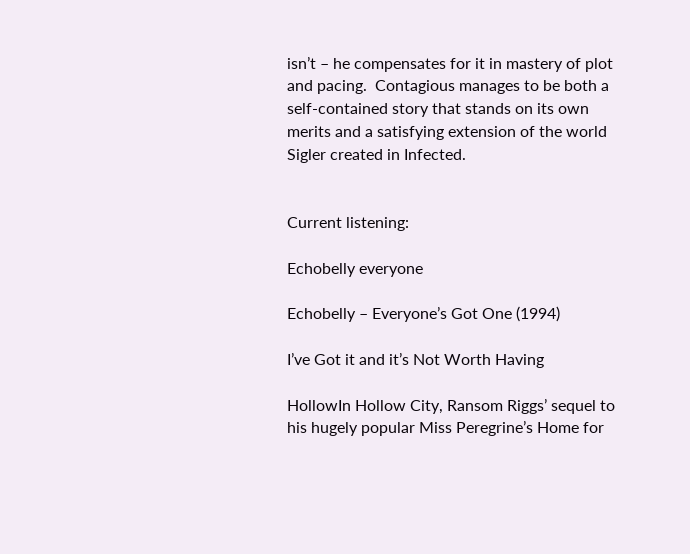isn’t – he compensates for it in mastery of plot and pacing.  Contagious manages to be both a self-contained story that stands on its own merits and a satisfying extension of the world Sigler created in Infected.


Current listening:

Echobelly everyone

Echobelly – Everyone’s Got One (1994)

I’ve Got it and it’s Not Worth Having

HollowIn Hollow City, Ransom Riggs’ sequel to his hugely popular Miss Peregrine’s Home for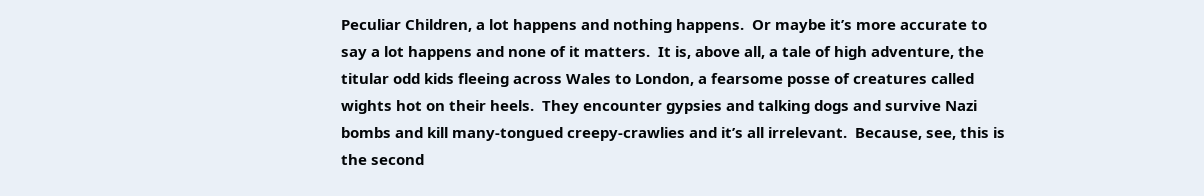Peculiar Children, a lot happens and nothing happens.  Or maybe it’s more accurate to say a lot happens and none of it matters.  It is, above all, a tale of high adventure, the titular odd kids fleeing across Wales to London, a fearsome posse of creatures called wights hot on their heels.  They encounter gypsies and talking dogs and survive Nazi bombs and kill many-tongued creepy-crawlies and it’s all irrelevant.  Because, see, this is the second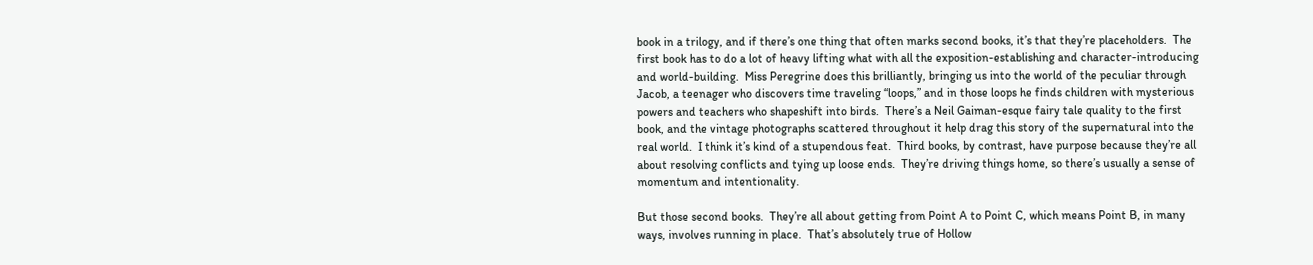book in a trilogy, and if there’s one thing that often marks second books, it’s that they’re placeholders.  The first book has to do a lot of heavy lifting what with all the exposition-establishing and character-introducing and world-building.  Miss Peregrine does this brilliantly, bringing us into the world of the peculiar through Jacob, a teenager who discovers time traveling “loops,” and in those loops he finds children with mysterious powers and teachers who shapeshift into birds.  There’s a Neil Gaiman-esque fairy tale quality to the first book, and the vintage photographs scattered throughout it help drag this story of the supernatural into the real world.  I think it’s kind of a stupendous feat.  Third books, by contrast, have purpose because they’re all about resolving conflicts and tying up loose ends.  They’re driving things home, so there’s usually a sense of momentum and intentionality.

But those second books.  They’re all about getting from Point A to Point C, which means Point B, in many ways, involves running in place.  That’s absolutely true of Hollow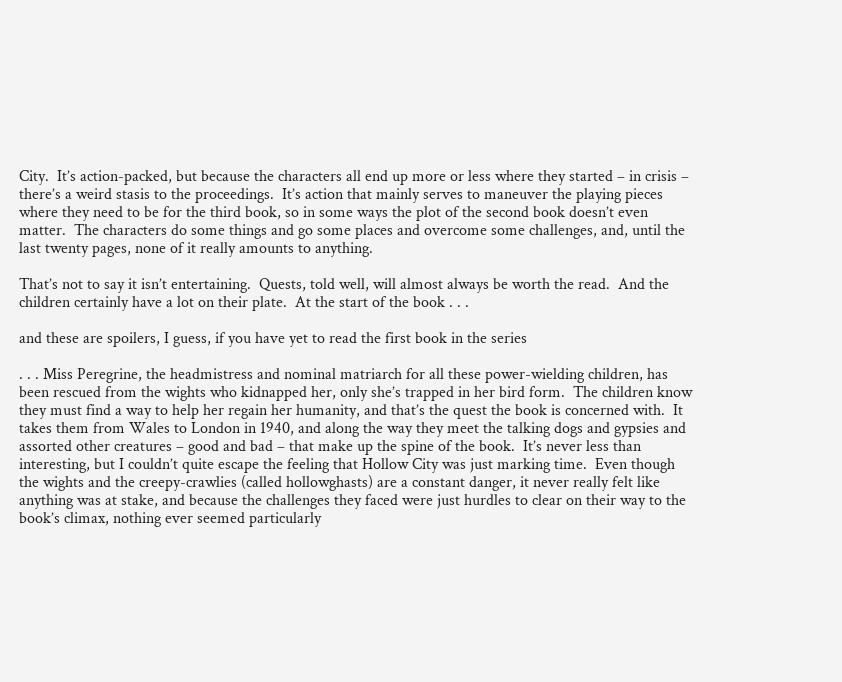City.  It’s action-packed, but because the characters all end up more or less where they started – in crisis – there’s a weird stasis to the proceedings.  It’s action that mainly serves to maneuver the playing pieces where they need to be for the third book, so in some ways the plot of the second book doesn’t even matter.  The characters do some things and go some places and overcome some challenges, and, until the last twenty pages, none of it really amounts to anything.

That’s not to say it isn’t entertaining.  Quests, told well, will almost always be worth the read.  And the children certainly have a lot on their plate.  At the start of the book . . .

and these are spoilers, I guess, if you have yet to read the first book in the series

. . . Miss Peregrine, the headmistress and nominal matriarch for all these power-wielding children, has been rescued from the wights who kidnapped her, only she’s trapped in her bird form.  The children know they must find a way to help her regain her humanity, and that’s the quest the book is concerned with.  It takes them from Wales to London in 1940, and along the way they meet the talking dogs and gypsies and assorted other creatures – good and bad – that make up the spine of the book.  It’s never less than interesting, but I couldn’t quite escape the feeling that Hollow City was just marking time.  Even though the wights and the creepy-crawlies (called hollowghasts) are a constant danger, it never really felt like anything was at stake, and because the challenges they faced were just hurdles to clear on their way to the book’s climax, nothing ever seemed particularly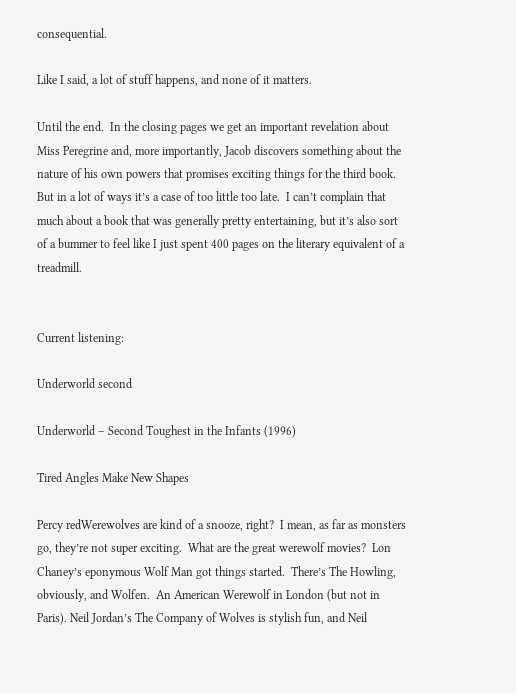consequential.

Like I said, a lot of stuff happens, and none of it matters.

Until the end.  In the closing pages we get an important revelation about Miss Peregrine and, more importantly, Jacob discovers something about the nature of his own powers that promises exciting things for the third book.  But in a lot of ways it’s a case of too little too late.  I can’t complain that much about a book that was generally pretty entertaining, but it’s also sort of a bummer to feel like I just spent 400 pages on the literary equivalent of a treadmill.


Current listening:

Underworld second

Underworld – Second Toughest in the Infants (1996)

Tired Angles Make New Shapes

Percy redWerewolves are kind of a snooze, right?  I mean, as far as monsters go, they’re not super exciting.  What are the great werewolf movies?  Lon Chaney’s eponymous Wolf Man got things started.  There’s The Howling, obviously, and Wolfen.  An American Werewolf in London (but not in Paris). Neil Jordan’s The Company of Wolves is stylish fun, and Neil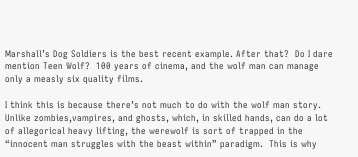Marshall’s Dog Soldiers is the best recent example. After that?  Do I dare mention Teen Wolf?  100 years of cinema, and the wolf man can manage only a measly six quality films.

I think this is because there’s not much to do with the wolf man story.  Unlike zombies,vampires, and ghosts, which, in skilled hands, can do a lot of allegorical heavy lifting, the werewolf is sort of trapped in the “innocent man struggles with the beast within” paradigm.  This is why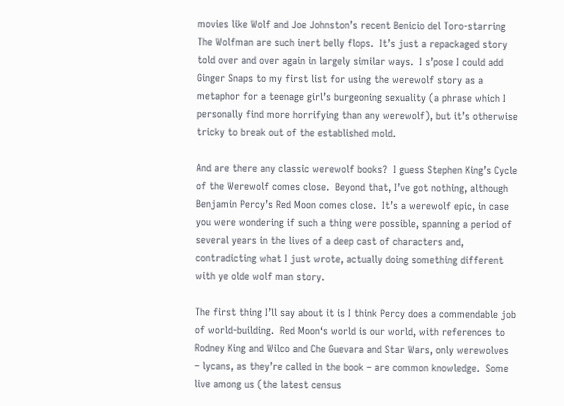movies like Wolf and Joe Johnston’s recent Benicio del Toro-starring The Wolfman are such inert belly flops.  It’s just a repackaged story told over and over again in largely similar ways.  I s’pose I could add Ginger Snaps to my first list for using the werewolf story as a metaphor for a teenage girl’s burgeoning sexuality (a phrase which I personally find more horrifying than any werewolf), but it’s otherwise tricky to break out of the established mold.

And are there any classic werewolf books?  I guess Stephen King’s Cycle of the Werewolf comes close.  Beyond that, I’ve got nothing, although Benjamin Percy’s Red Moon comes close.  It’s a werewolf epic, in case you were wondering if such a thing were possible, spanning a period of several years in the lives of a deep cast of characters and, contradicting what I just wrote, actually doing something different with ye olde wolf man story.

The first thing I’ll say about it is I think Percy does a commendable job of world-building.  Red Moon‘s world is our world, with references to Rodney King and Wilco and Che Guevara and Star Wars, only werewolves – lycans, as they’re called in the book – are common knowledge.  Some live among us (the latest census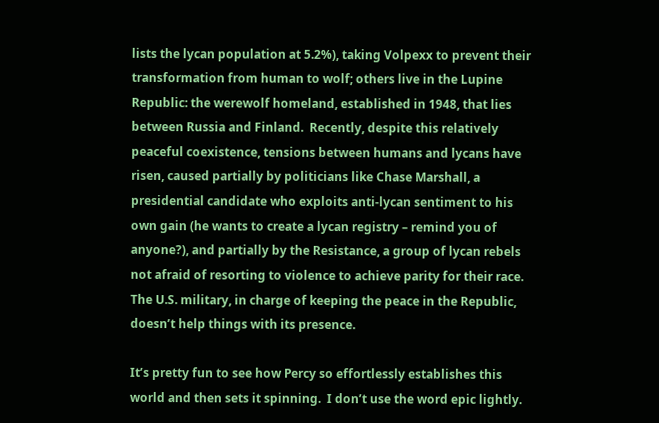lists the lycan population at 5.2%), taking Volpexx to prevent their transformation from human to wolf; others live in the Lupine Republic: the werewolf homeland, established in 1948, that lies between Russia and Finland.  Recently, despite this relatively peaceful coexistence, tensions between humans and lycans have risen, caused partially by politicians like Chase Marshall, a presidential candidate who exploits anti-lycan sentiment to his own gain (he wants to create a lycan registry – remind you of anyone?), and partially by the Resistance, a group of lycan rebels not afraid of resorting to violence to achieve parity for their race.  The U.S. military, in charge of keeping the peace in the Republic, doesn’t help things with its presence.

It’s pretty fun to see how Percy so effortlessly establishes this world and then sets it spinning.  I don’t use the word epic lightly.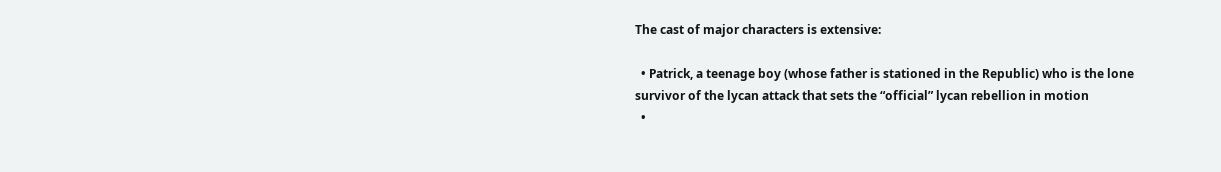The cast of major characters is extensive:

  • Patrick, a teenage boy (whose father is stationed in the Republic) who is the lone survivor of the lycan attack that sets the “official” lycan rebellion in motion
  •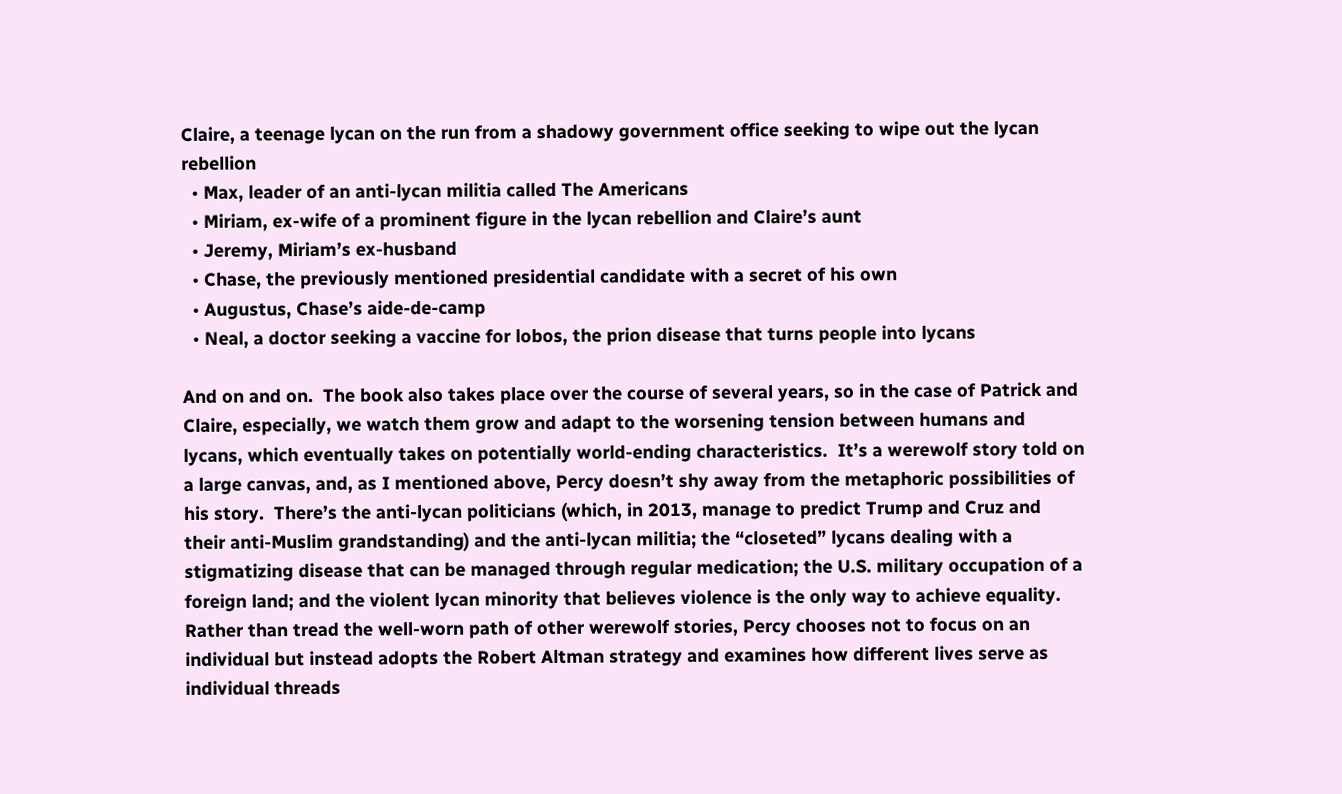Claire, a teenage lycan on the run from a shadowy government office seeking to wipe out the lycan rebellion
  • Max, leader of an anti-lycan militia called The Americans
  • Miriam, ex-wife of a prominent figure in the lycan rebellion and Claire’s aunt
  • Jeremy, Miriam’s ex-husband
  • Chase, the previously mentioned presidential candidate with a secret of his own
  • Augustus, Chase’s aide-de-camp
  • Neal, a doctor seeking a vaccine for lobos, the prion disease that turns people into lycans

And on and on.  The book also takes place over the course of several years, so in the case of Patrick and Claire, especially, we watch them grow and adapt to the worsening tension between humans and lycans, which eventually takes on potentially world-ending characteristics.  It’s a werewolf story told on a large canvas, and, as I mentioned above, Percy doesn’t shy away from the metaphoric possibilities of his story.  There’s the anti-lycan politicians (which, in 2013, manage to predict Trump and Cruz and their anti-Muslim grandstanding) and the anti-lycan militia; the “closeted” lycans dealing with a stigmatizing disease that can be managed through regular medication; the U.S. military occupation of a foreign land; and the violent lycan minority that believes violence is the only way to achieve equality.  Rather than tread the well-worn path of other werewolf stories, Percy chooses not to focus on an individual but instead adopts the Robert Altman strategy and examines how different lives serve as individual threads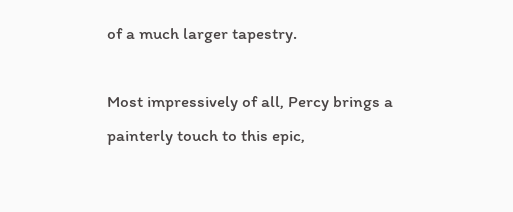of a much larger tapestry.

Most impressively of all, Percy brings a painterly touch to this epic,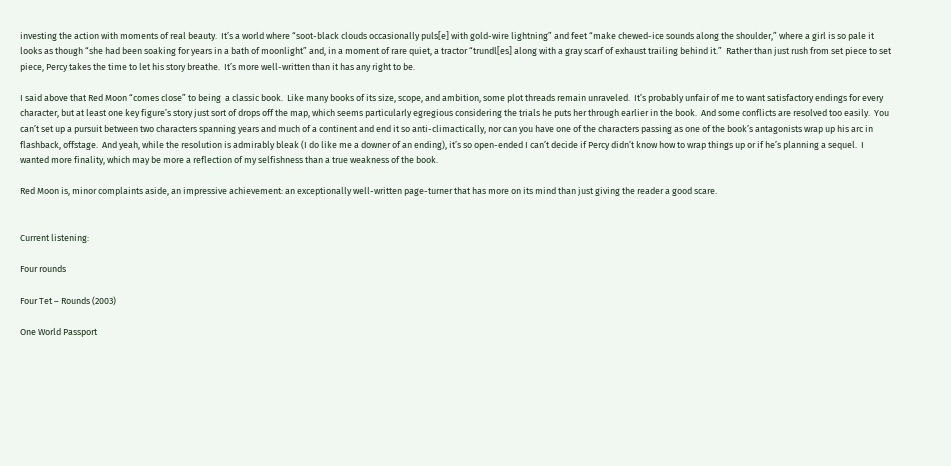investing the action with moments of real beauty.  It’s a world where “soot-black clouds occasionally puls[e] with gold-wire lightning” and feet “make chewed-ice sounds along the shoulder,” where a girl is so pale it looks as though “she had been soaking for years in a bath of moonlight” and, in a moment of rare quiet, a tractor “trundl[es] along with a gray scarf of exhaust trailing behind it.”  Rather than just rush from set piece to set piece, Percy takes the time to let his story breathe.  It’s more well-written than it has any right to be.

I said above that Red Moon “comes close” to being  a classic book.  Like many books of its size, scope, and ambition, some plot threads remain unraveled.  It’s probably unfair of me to want satisfactory endings for every character, but at least one key figure’s story just sort of drops off the map, which seems particularly egregious considering the trials he puts her through earlier in the book.  And some conflicts are resolved too easily.  You can’t set up a pursuit between two characters spanning years and much of a continent and end it so anti-climactically, nor can you have one of the characters passing as one of the book’s antagonists wrap up his arc in flashback, offstage.  And yeah, while the resolution is admirably bleak (I do like me a downer of an ending), it’s so open-ended I can’t decide if Percy didn’t know how to wrap things up or if he’s planning a sequel.  I wanted more finality, which may be more a reflection of my selfishness than a true weakness of the book.

Red Moon is, minor complaints aside, an impressive achievement: an exceptionally well-written page-turner that has more on its mind than just giving the reader a good scare.


Current listening:

Four rounds

Four Tet – Rounds (2003)

One World Passport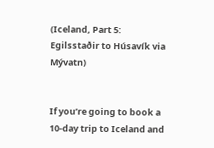(Iceland, Part 5: Egilsstaðir to Húsavík via Mývatn)


If you’re going to book a 10-day trip to Iceland and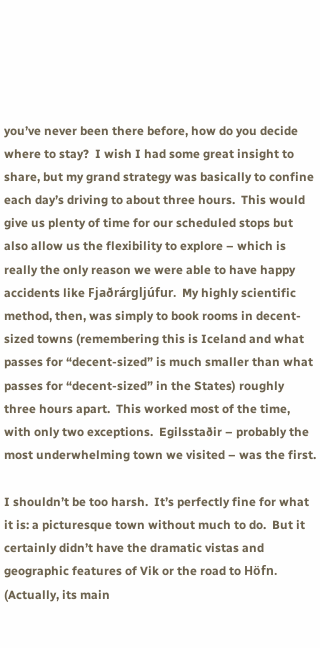you’ve never been there before, how do you decide where to stay?  I wish I had some great insight to share, but my grand strategy was basically to confine each day’s driving to about three hours.  This would give us plenty of time for our scheduled stops but also allow us the flexibility to explore – which is really the only reason we were able to have happy accidents like Fjaðrárgljúfur.  My highly scientific method, then, was simply to book rooms in decent-sized towns (remembering this is Iceland and what passes for “decent-sized” is much smaller than what passes for “decent-sized” in the States) roughly three hours apart.  This worked most of the time, with only two exceptions.  Egilsstaðir – probably the most underwhelming town we visited – was the first.

I shouldn’t be too harsh.  It’s perfectly fine for what it is: a picturesque town without much to do.  But it certainly didn’t have the dramatic vistas and geographic features of Vik or the road to Höfn.  (Actually, its main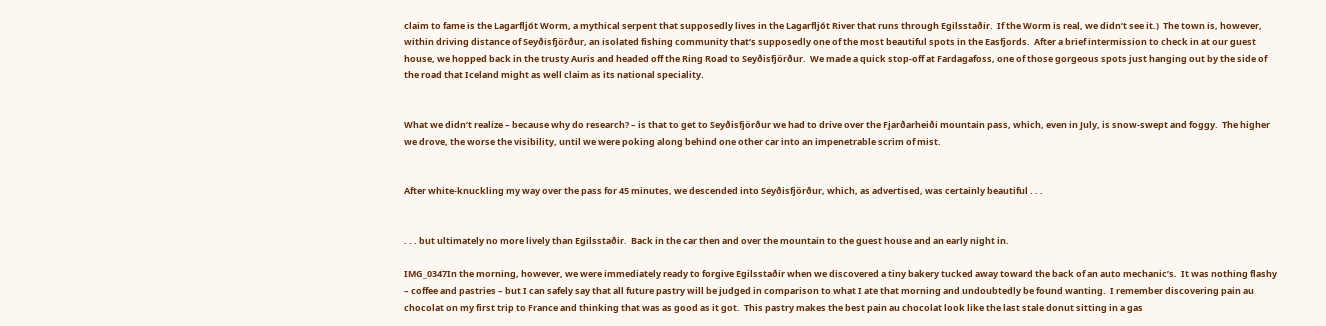claim to fame is the Lagarfljót Worm, a mythical serpent that supposedly lives in the Lagarfljót River that runs through Egilsstaðir.  If the Worm is real, we didn’t see it.)  The town is, however, within driving distance of Seyðisfjörður, an isolated fishing community that’s supposedly one of the most beautiful spots in the Easfjords.  After a brief intermission to check in at our guest house, we hopped back in the trusty Auris and headed off the Ring Road to Seyðisfjörður.  We made a quick stop-off at Fardagafoss, one of those gorgeous spots just hanging out by the side of the road that Iceland might as well claim as its national speciality.


What we didn’t realize – because why do research? – is that to get to Seyðisfjörður we had to drive over the Fjarðarheiði mountain pass, which, even in July, is snow-swept and foggy.  The higher we drove, the worse the visibility, until we were poking along behind one other car into an impenetrable scrim of mist.


After white-knuckling my way over the pass for 45 minutes, we descended into Seyðisfjörður, which, as advertised, was certainly beautiful . . .


. . . but ultimately no more lively than Egilsstaðir.  Back in the car then and over the mountain to the guest house and an early night in.

IMG_0347In the morning, however, we were immediately ready to forgive Egilsstaðir when we discovered a tiny bakery tucked away toward the back of an auto mechanic’s.  It was nothing flashy – coffee and pastries – but I can safely say that all future pastry will be judged in comparison to what I ate that morning and undoubtedly be found wanting.  I remember discovering pain au chocolat on my first trip to France and thinking that was as good as it got.  This pastry makes the best pain au chocolat look like the last stale donut sitting in a gas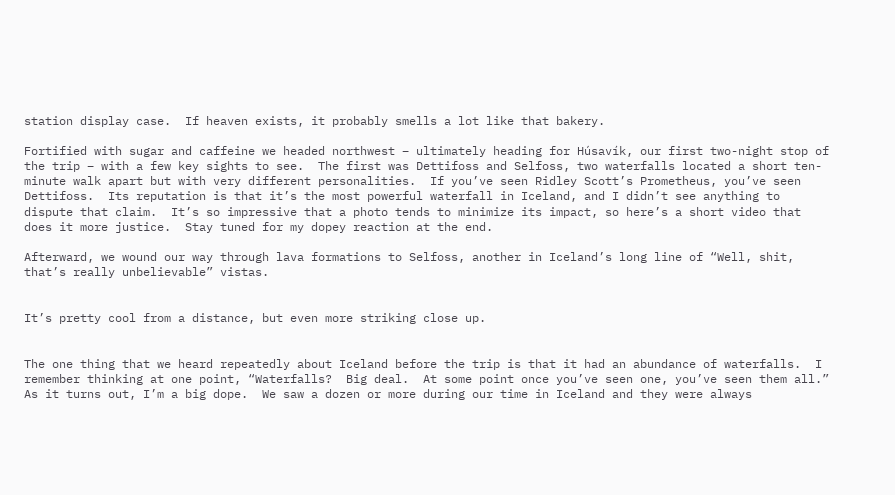station display case.  If heaven exists, it probably smells a lot like that bakery.

Fortified with sugar and caffeine we headed northwest – ultimately heading for Húsavík, our first two-night stop of the trip – with a few key sights to see.  The first was Dettifoss and Selfoss, two waterfalls located a short ten-minute walk apart but with very different personalities.  If you’ve seen Ridley Scott’s Prometheus, you’ve seen Dettifoss.  Its reputation is that it’s the most powerful waterfall in Iceland, and I didn’t see anything to dispute that claim.  It’s so impressive that a photo tends to minimize its impact, so here’s a short video that does it more justice.  Stay tuned for my dopey reaction at the end.

Afterward, we wound our way through lava formations to Selfoss, another in Iceland’s long line of “Well, shit, that’s really unbelievable” vistas.


It’s pretty cool from a distance, but even more striking close up.


The one thing that we heard repeatedly about Iceland before the trip is that it had an abundance of waterfalls.  I remember thinking at one point, “Waterfalls?  Big deal.  At some point once you’ve seen one, you’ve seen them all.”  As it turns out, I’m a big dope.  We saw a dozen or more during our time in Iceland and they were always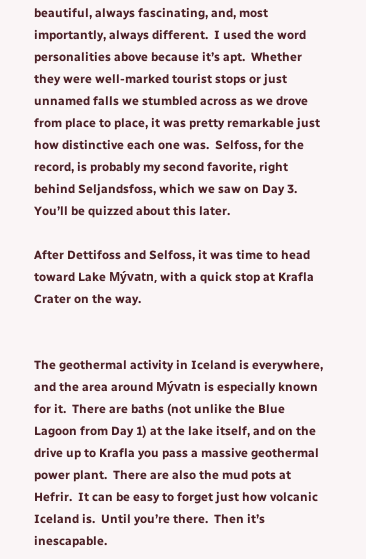beautiful, always fascinating, and, most importantly, always different.  I used the word personalities above because it’s apt.  Whether they were well-marked tourist stops or just unnamed falls we stumbled across as we drove from place to place, it was pretty remarkable just how distinctive each one was.  Selfoss, for the record, is probably my second favorite, right behind Seljandsfoss, which we saw on Day 3.  You’ll be quizzed about this later.

After Dettifoss and Selfoss, it was time to head toward Lake Mývatn, with a quick stop at Krafla Crater on the way.


The geothermal activity in Iceland is everywhere, and the area around Mývatn is especially known for it.  There are baths (not unlike the Blue Lagoon from Day 1) at the lake itself, and on the drive up to Krafla you pass a massive geothermal power plant.  There are also the mud pots at Hefrir.  It can be easy to forget just how volcanic Iceland is.  Until you’re there.  Then it’s inescapable.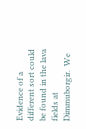Evidence of a different sort could be found in the lava fields at Dimmuborgir.  We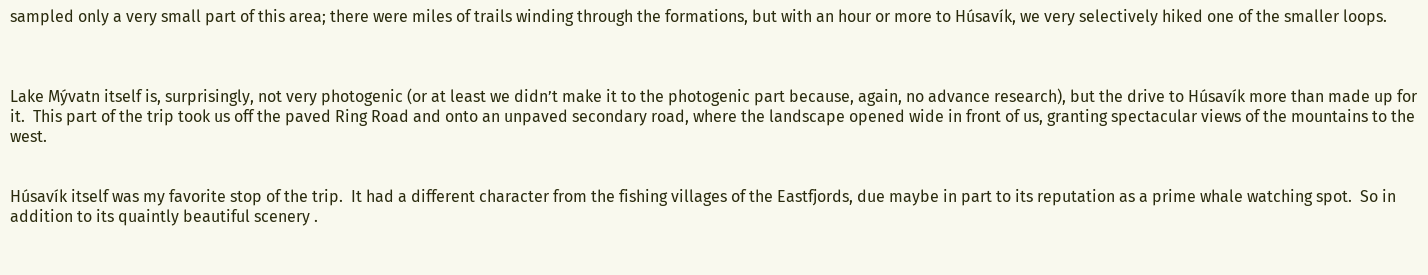sampled only a very small part of this area; there were miles of trails winding through the formations, but with an hour or more to Húsavík, we very selectively hiked one of the smaller loops.



Lake Mývatn itself is, surprisingly, not very photogenic (or at least we didn’t make it to the photogenic part because, again, no advance research), but the drive to Húsavík more than made up for it.  This part of the trip took us off the paved Ring Road and onto an unpaved secondary road, where the landscape opened wide in front of us, granting spectacular views of the mountains to the west.


Húsavík itself was my favorite stop of the trip.  It had a different character from the fishing villages of the Eastfjords, due maybe in part to its reputation as a prime whale watching spot.  So in addition to its quaintly beautiful scenery .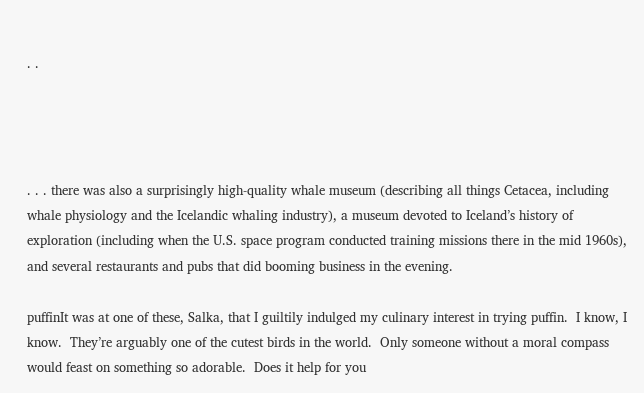. .




. . . there was also a surprisingly high-quality whale museum (describing all things Cetacea, including whale physiology and the Icelandic whaling industry), a museum devoted to Iceland’s history of exploration (including when the U.S. space program conducted training missions there in the mid 1960s), and several restaurants and pubs that did booming business in the evening.

puffinIt was at one of these, Salka, that I guiltily indulged my culinary interest in trying puffin.  I know, I know.  They’re arguably one of the cutest birds in the world.  Only someone without a moral compass would feast on something so adorable.  Does it help for you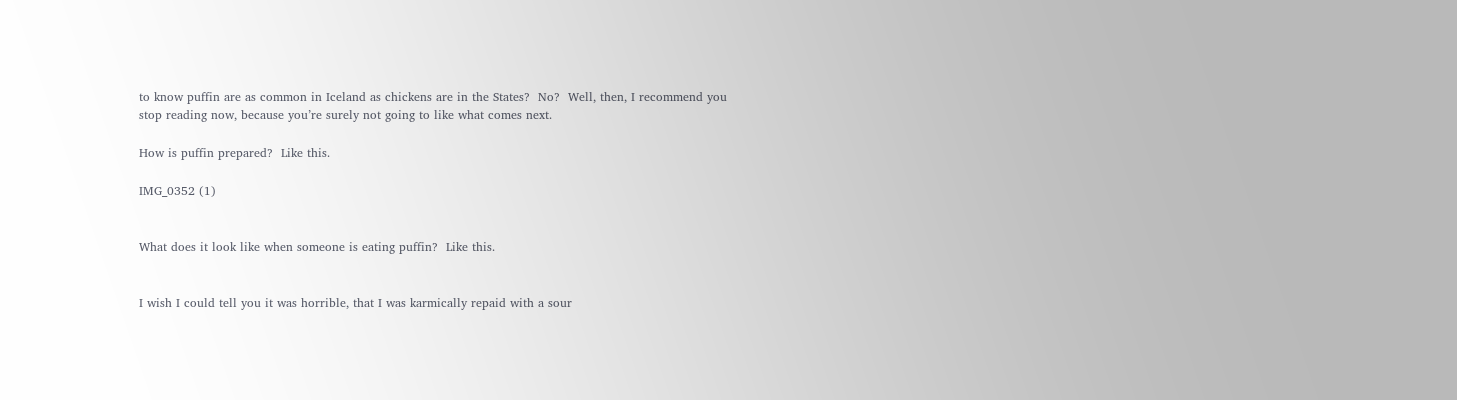to know puffin are as common in Iceland as chickens are in the States?  No?  Well, then, I recommend you stop reading now, because you’re surely not going to like what comes next.

How is puffin prepared?  Like this.

IMG_0352 (1)


What does it look like when someone is eating puffin?  Like this.


I wish I could tell you it was horrible, that I was karmically repaid with a sour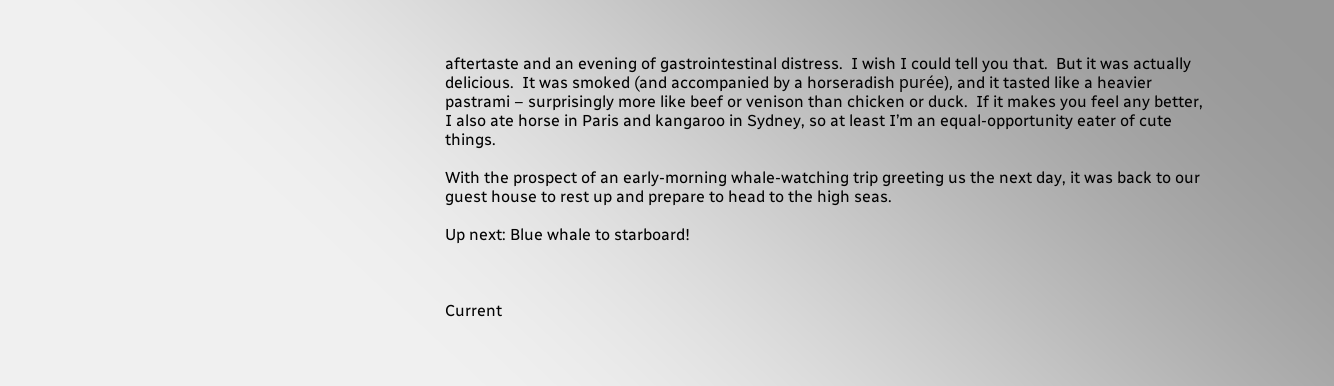aftertaste and an evening of gastrointestinal distress.  I wish I could tell you that.  But it was actually delicious.  It was smoked (and accompanied by a horseradish purée), and it tasted like a heavier pastrami – surprisingly more like beef or venison than chicken or duck.  If it makes you feel any better, I also ate horse in Paris and kangaroo in Sydney, so at least I’m an equal-opportunity eater of cute things.

With the prospect of an early-morning whale-watching trip greeting us the next day, it was back to our guest house to rest up and prepare to head to the high seas.

Up next: Blue whale to starboard!



Current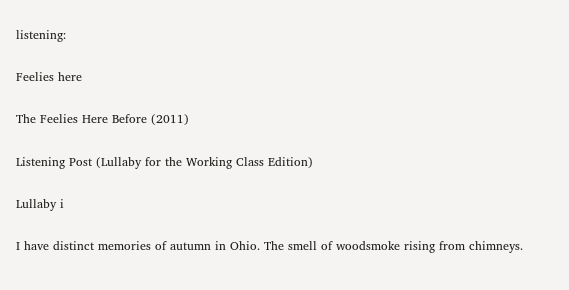listening:

Feelies here

The Feelies Here Before (2011)

Listening Post (Lullaby for the Working Class Edition)

Lullaby i

I have distinct memories of autumn in Ohio. The smell of woodsmoke rising from chimneys.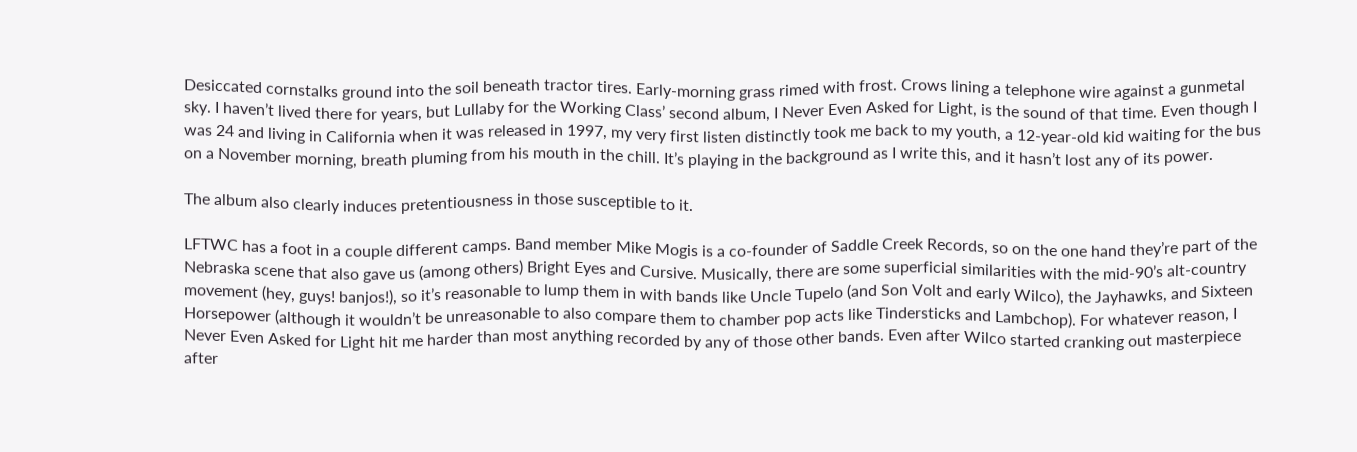Desiccated cornstalks ground into the soil beneath tractor tires. Early-morning grass rimed with frost. Crows lining a telephone wire against a gunmetal sky. I haven’t lived there for years, but Lullaby for the Working Class’ second album, I Never Even Asked for Light, is the sound of that time. Even though I was 24 and living in California when it was released in 1997, my very first listen distinctly took me back to my youth, a 12-year-old kid waiting for the bus on a November morning, breath pluming from his mouth in the chill. It’s playing in the background as I write this, and it hasn’t lost any of its power.

The album also clearly induces pretentiousness in those susceptible to it.

LFTWC has a foot in a couple different camps. Band member Mike Mogis is a co-founder of Saddle Creek Records, so on the one hand they’re part of the Nebraska scene that also gave us (among others) Bright Eyes and Cursive. Musically, there are some superficial similarities with the mid-90’s alt-country movement (hey, guys! banjos!), so it’s reasonable to lump them in with bands like Uncle Tupelo (and Son Volt and early Wilco), the Jayhawks, and Sixteen Horsepower (although it wouldn’t be unreasonable to also compare them to chamber pop acts like Tindersticks and Lambchop). For whatever reason, I Never Even Asked for Light hit me harder than most anything recorded by any of those other bands. Even after Wilco started cranking out masterpiece after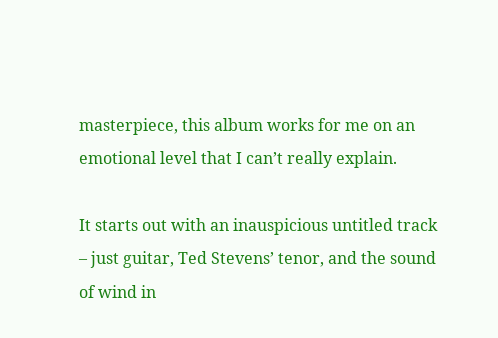masterpiece, this album works for me on an emotional level that I can’t really explain.

It starts out with an inauspicious untitled track – just guitar, Ted Stevens’ tenor, and the sound of wind in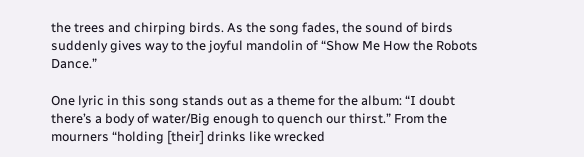the trees and chirping birds. As the song fades, the sound of birds suddenly gives way to the joyful mandolin of “Show Me How the Robots Dance.”

One lyric in this song stands out as a theme for the album: “I doubt there’s a body of water/Big enough to quench our thirst.” From the mourners “holding [their] drinks like wrecked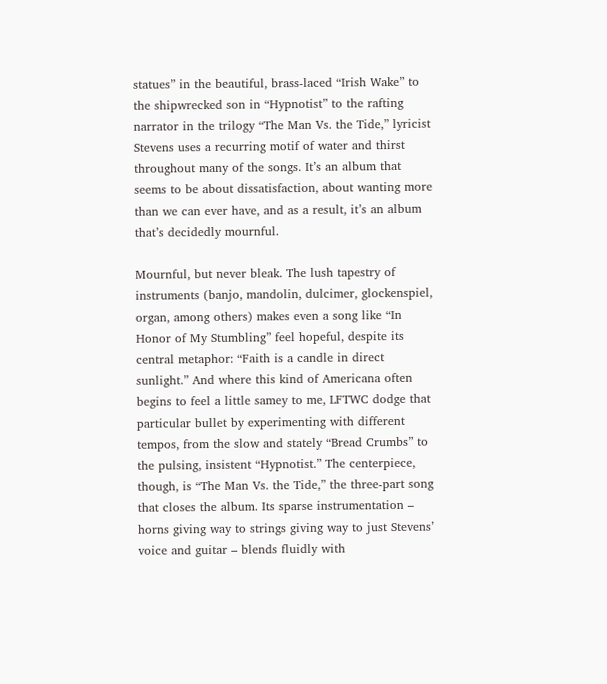statues” in the beautiful, brass-laced “Irish Wake” to the shipwrecked son in “Hypnotist” to the rafting narrator in the trilogy “The Man Vs. the Tide,” lyricist Stevens uses a recurring motif of water and thirst throughout many of the songs. It’s an album that seems to be about dissatisfaction, about wanting more than we can ever have, and as a result, it’s an album that’s decidedly mournful.

Mournful, but never bleak. The lush tapestry of instruments (banjo, mandolin, dulcimer, glockenspiel, organ, among others) makes even a song like “In Honor of My Stumbling” feel hopeful, despite its central metaphor: “Faith is a candle in direct sunlight.” And where this kind of Americana often begins to feel a little samey to me, LFTWC dodge that particular bullet by experimenting with different tempos, from the slow and stately “Bread Crumbs” to the pulsing, insistent “Hypnotist.” The centerpiece, though, is “The Man Vs. the Tide,” the three-part song that closes the album. Its sparse instrumentation – horns giving way to strings giving way to just Stevens’ voice and guitar – blends fluidly with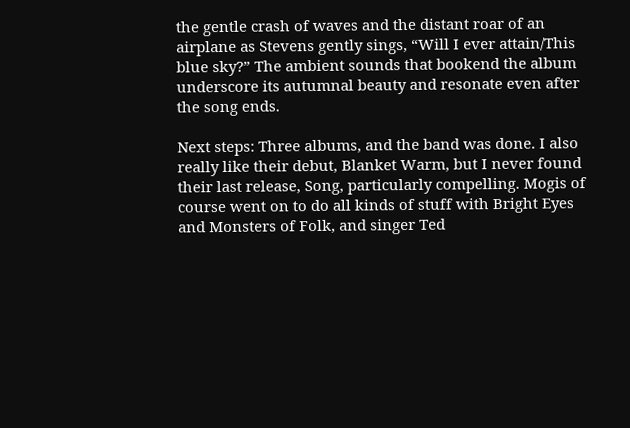the gentle crash of waves and the distant roar of an airplane as Stevens gently sings, “Will I ever attain/This blue sky?” The ambient sounds that bookend the album underscore its autumnal beauty and resonate even after the song ends.

Next steps: Three albums, and the band was done. I also really like their debut, Blanket Warm, but I never found their last release, Song, particularly compelling. Mogis of course went on to do all kinds of stuff with Bright Eyes and Monsters of Folk, and singer Ted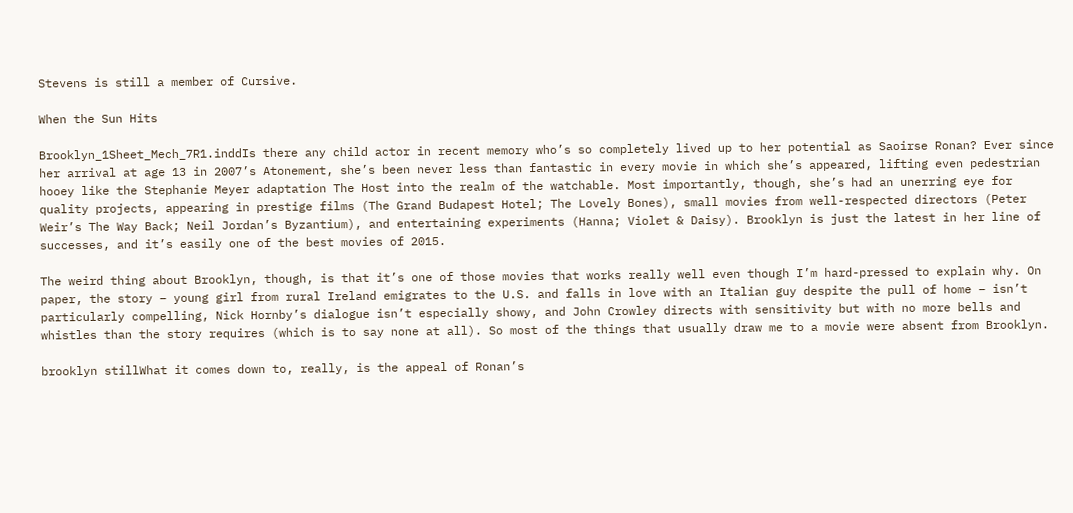Stevens is still a member of Cursive.

When the Sun Hits

Brooklyn_1Sheet_Mech_7R1.inddIs there any child actor in recent memory who’s so completely lived up to her potential as Saoirse Ronan? Ever since her arrival at age 13 in 2007’s Atonement, she’s been never less than fantastic in every movie in which she’s appeared, lifting even pedestrian hooey like the Stephanie Meyer adaptation The Host into the realm of the watchable. Most importantly, though, she’s had an unerring eye for quality projects, appearing in prestige films (The Grand Budapest Hotel; The Lovely Bones), small movies from well-respected directors (Peter Weir’s The Way Back; Neil Jordan’s Byzantium), and entertaining experiments (Hanna; Violet & Daisy). Brooklyn is just the latest in her line of successes, and it’s easily one of the best movies of 2015.

The weird thing about Brooklyn, though, is that it’s one of those movies that works really well even though I’m hard-pressed to explain why. On paper, the story – young girl from rural Ireland emigrates to the U.S. and falls in love with an Italian guy despite the pull of home – isn’t particularly compelling, Nick Hornby’s dialogue isn’t especially showy, and John Crowley directs with sensitivity but with no more bells and whistles than the story requires (which is to say none at all). So most of the things that usually draw me to a movie were absent from Brooklyn.

brooklyn stillWhat it comes down to, really, is the appeal of Ronan’s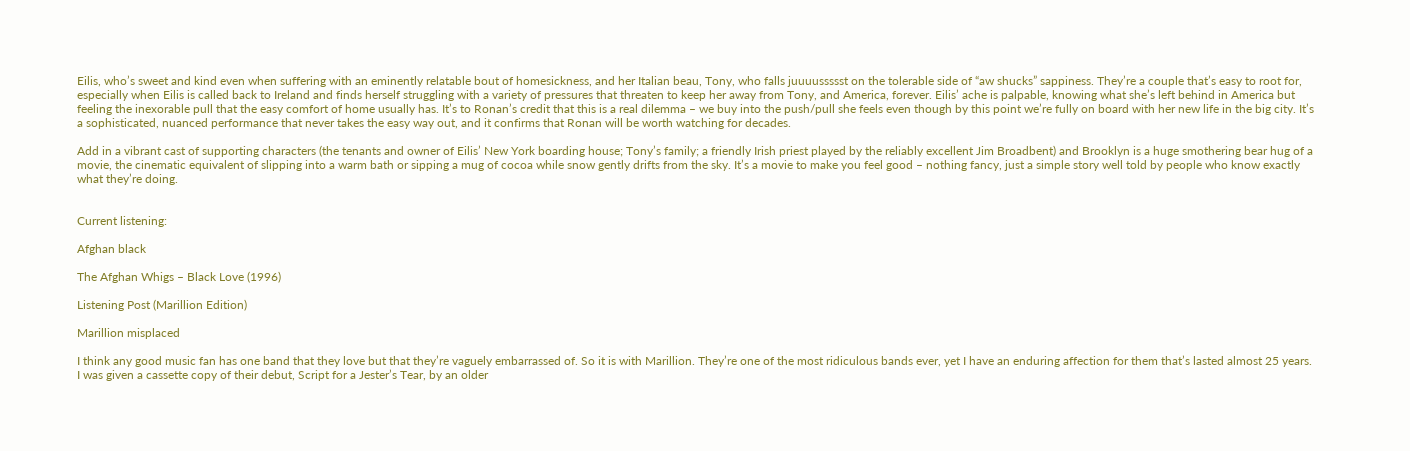Eilis, who’s sweet and kind even when suffering with an eminently relatable bout of homesickness, and her Italian beau, Tony, who falls juuuussssst on the tolerable side of “aw shucks” sappiness. They’re a couple that’s easy to root for, especially when Eilis is called back to Ireland and finds herself struggling with a variety of pressures that threaten to keep her away from Tony, and America, forever. Eilis’ ache is palpable, knowing what she’s left behind in America but feeling the inexorable pull that the easy comfort of home usually has. It’s to Ronan’s credit that this is a real dilemma – we buy into the push/pull she feels even though by this point we’re fully on board with her new life in the big city. It’s a sophisticated, nuanced performance that never takes the easy way out, and it confirms that Ronan will be worth watching for decades.

Add in a vibrant cast of supporting characters (the tenants and owner of Eilis’ New York boarding house; Tony’s family; a friendly Irish priest played by the reliably excellent Jim Broadbent) and Brooklyn is a huge smothering bear hug of a movie, the cinematic equivalent of slipping into a warm bath or sipping a mug of cocoa while snow gently drifts from the sky. It’s a movie to make you feel good – nothing fancy, just a simple story well told by people who know exactly what they’re doing.


Current listening:

Afghan black

The Afghan Whigs – Black Love (1996)

Listening Post (Marillion Edition)

Marillion misplaced

I think any good music fan has one band that they love but that they’re vaguely embarrassed of. So it is with Marillion. They’re one of the most ridiculous bands ever, yet I have an enduring affection for them that’s lasted almost 25 years. I was given a cassette copy of their debut, Script for a Jester’s Tear, by an older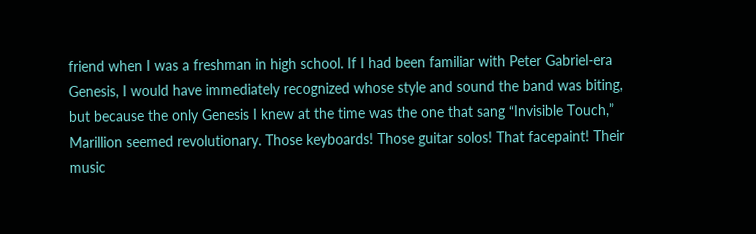friend when I was a freshman in high school. If I had been familiar with Peter Gabriel-era Genesis, I would have immediately recognized whose style and sound the band was biting, but because the only Genesis I knew at the time was the one that sang “Invisible Touch,” Marillion seemed revolutionary. Those keyboards! Those guitar solos! That facepaint! Their music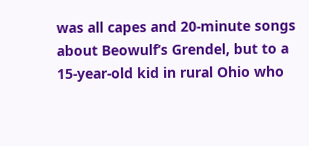was all capes and 20-minute songs about Beowulf‘s Grendel, but to a 15-year-old kid in rural Ohio who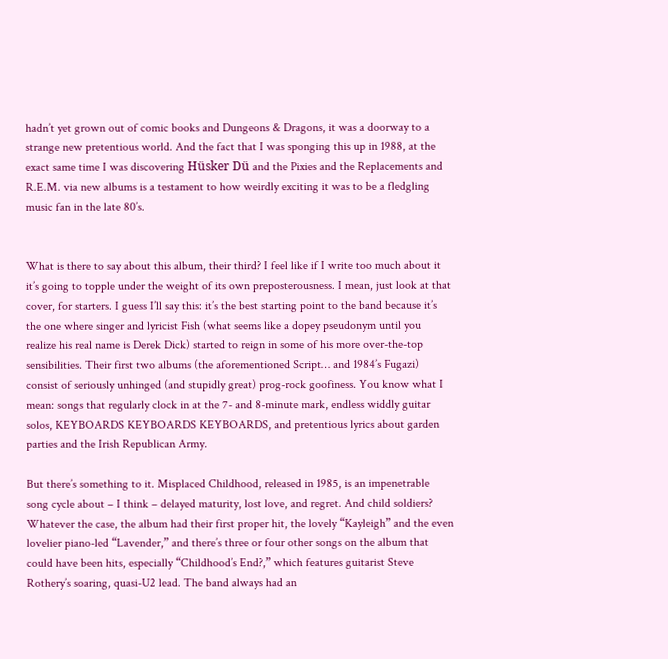hadn’t yet grown out of comic books and Dungeons & Dragons, it was a doorway to a strange new pretentious world. And the fact that I was sponging this up in 1988, at the exact same time I was discovering Hüsker Dü and the Pixies and the Replacements and R.E.M. via new albums is a testament to how weirdly exciting it was to be a fledgling music fan in the late 80’s.


What is there to say about this album, their third? I feel like if I write too much about it it’s going to topple under the weight of its own preposterousness. I mean, just look at that cover, for starters. I guess I’ll say this: it’s the best starting point to the band because it’s the one where singer and lyricist Fish (what seems like a dopey pseudonym until you realize his real name is Derek Dick) started to reign in some of his more over-the-top sensibilities. Their first two albums (the aforementioned Script… and 1984’s Fugazi) consist of seriously unhinged (and stupidly great) prog-rock goofiness. You know what I mean: songs that regularly clock in at the 7- and 8-minute mark, endless widdly guitar solos, KEYBOARDS KEYBOARDS KEYBOARDS, and pretentious lyrics about garden parties and the Irish Republican Army.

But there’s something to it. Misplaced Childhood, released in 1985, is an impenetrable song cycle about – I think – delayed maturity, lost love, and regret. And child soldiers? Whatever the case, the album had their first proper hit, the lovely “Kayleigh” and the even lovelier piano-led “Lavender,” and there’s three or four other songs on the album that could have been hits, especially “Childhood’s End?,” which features guitarist Steve Rothery’s soaring, quasi-U2 lead. The band always had an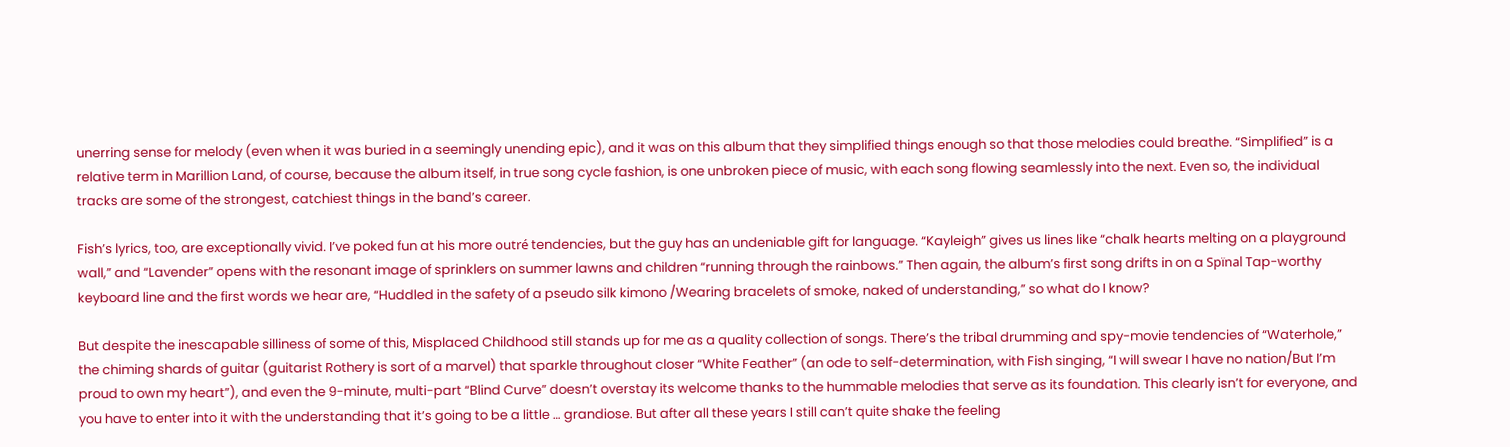unerring sense for melody (even when it was buried in a seemingly unending epic), and it was on this album that they simplified things enough so that those melodies could breathe. “Simplified” is a relative term in Marillion Land, of course, because the album itself, in true song cycle fashion, is one unbroken piece of music, with each song flowing seamlessly into the next. Even so, the individual tracks are some of the strongest, catchiest things in the band’s career.

Fish’s lyrics, too, are exceptionally vivid. I’ve poked fun at his more outré tendencies, but the guy has an undeniable gift for language. “Kayleigh” gives us lines like “chalk hearts melting on a playground wall,” and “Lavender” opens with the resonant image of sprinklers on summer lawns and children “running through the rainbows.” Then again, the album’s first song drifts in on a Spïnal Tap-worthy keyboard line and the first words we hear are, “Huddled in the safety of a pseudo silk kimono /Wearing bracelets of smoke, naked of understanding,” so what do I know?

But despite the inescapable silliness of some of this, Misplaced Childhood still stands up for me as a quality collection of songs. There’s the tribal drumming and spy-movie tendencies of “Waterhole,” the chiming shards of guitar (guitarist Rothery is sort of a marvel) that sparkle throughout closer “White Feather” (an ode to self-determination, with Fish singing, “I will swear I have no nation/But I’m proud to own my heart”), and even the 9-minute, multi-part “Blind Curve” doesn’t overstay its welcome thanks to the hummable melodies that serve as its foundation. This clearly isn’t for everyone, and you have to enter into it with the understanding that it’s going to be a little … grandiose. But after all these years I still can’t quite shake the feeling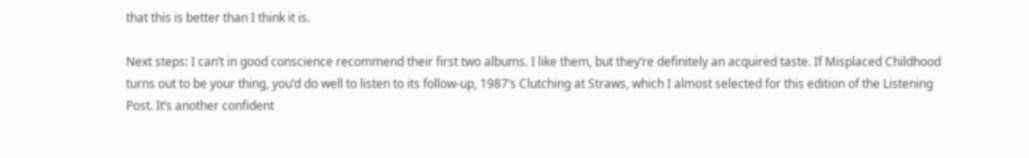that this is better than I think it is.

Next steps: I can’t in good conscience recommend their first two albums. I like them, but they’re definitely an acquired taste. If Misplaced Childhood turns out to be your thing, you’d do well to listen to its follow-up, 1987’s Clutching at Straws, which I almost selected for this edition of the Listening Post. It’s another confident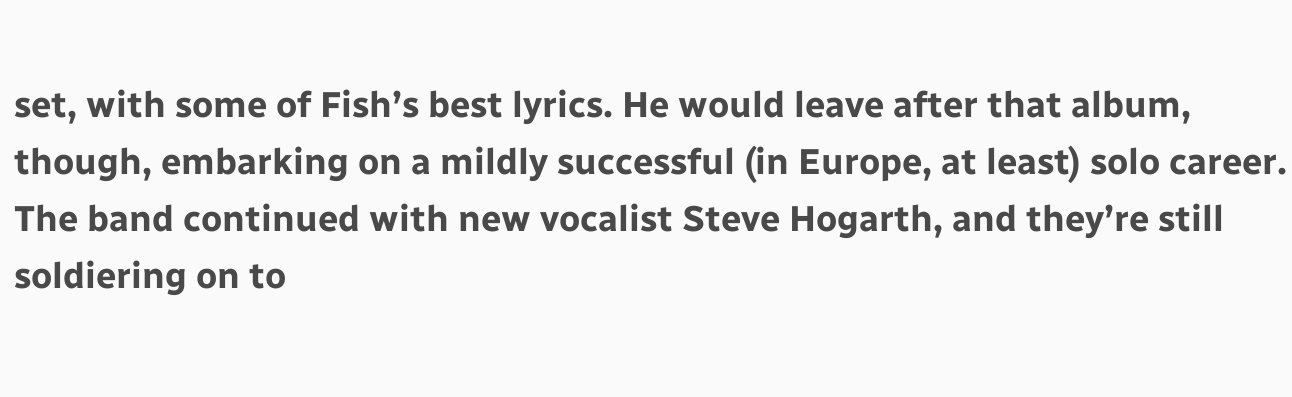set, with some of Fish’s best lyrics. He would leave after that album, though, embarking on a mildly successful (in Europe, at least) solo career. The band continued with new vocalist Steve Hogarth, and they’re still soldiering on to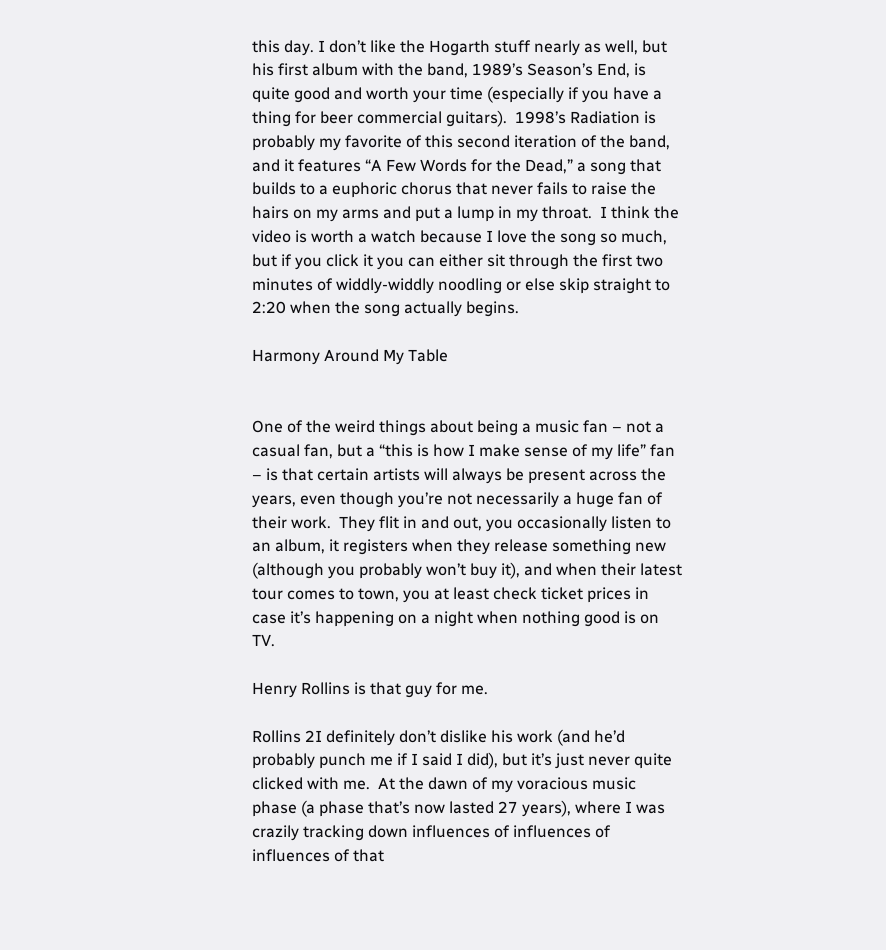this day. I don’t like the Hogarth stuff nearly as well, but his first album with the band, 1989’s Season’s End, is quite good and worth your time (especially if you have a thing for beer commercial guitars).  1998’s Radiation is probably my favorite of this second iteration of the band, and it features “A Few Words for the Dead,” a song that builds to a euphoric chorus that never fails to raise the hairs on my arms and put a lump in my throat.  I think the video is worth a watch because I love the song so much, but if you click it you can either sit through the first two minutes of widdly-widdly noodling or else skip straight to 2:20 when the song actually begins.

Harmony Around My Table


One of the weird things about being a music fan – not a casual fan, but a “this is how I make sense of my life” fan – is that certain artists will always be present across the years, even though you’re not necessarily a huge fan of their work.  They flit in and out, you occasionally listen to an album, it registers when they release something new (although you probably won’t buy it), and when their latest tour comes to town, you at least check ticket prices in case it’s happening on a night when nothing good is on TV.

Henry Rollins is that guy for me.

Rollins 2I definitely don’t dislike his work (and he’d probably punch me if I said I did), but it’s just never quite clicked with me.  At the dawn of my voracious music phase (a phase that’s now lasted 27 years), where I was crazily tracking down influences of influences of influences of that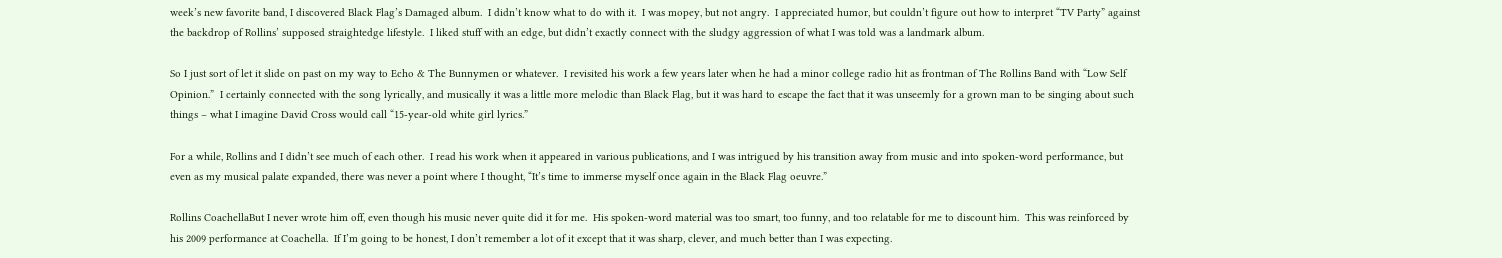week’s new favorite band, I discovered Black Flag’s Damaged album.  I didn’t know what to do with it.  I was mopey, but not angry.  I appreciated humor, but couldn’t figure out how to interpret “TV Party” against the backdrop of Rollins’ supposed straightedge lifestyle.  I liked stuff with an edge, but didn’t exactly connect with the sludgy aggression of what I was told was a landmark album.

So I just sort of let it slide on past on my way to Echo & The Bunnymen or whatever.  I revisited his work a few years later when he had a minor college radio hit as frontman of The Rollins Band with “Low Self Opinion.”  I certainly connected with the song lyrically, and musically it was a little more melodic than Black Flag, but it was hard to escape the fact that it was unseemly for a grown man to be singing about such things – what I imagine David Cross would call “15-year-old white girl lyrics.”

For a while, Rollins and I didn’t see much of each other.  I read his work when it appeared in various publications, and I was intrigued by his transition away from music and into spoken-word performance, but even as my musical palate expanded, there was never a point where I thought, “It’s time to immerse myself once again in the Black Flag oeuvre.”

Rollins CoachellaBut I never wrote him off, even though his music never quite did it for me.  His spoken-word material was too smart, too funny, and too relatable for me to discount him.  This was reinforced by his 2009 performance at Coachella.  If I’m going to be honest, I don’t remember a lot of it except that it was sharp, clever, and much better than I was expecting.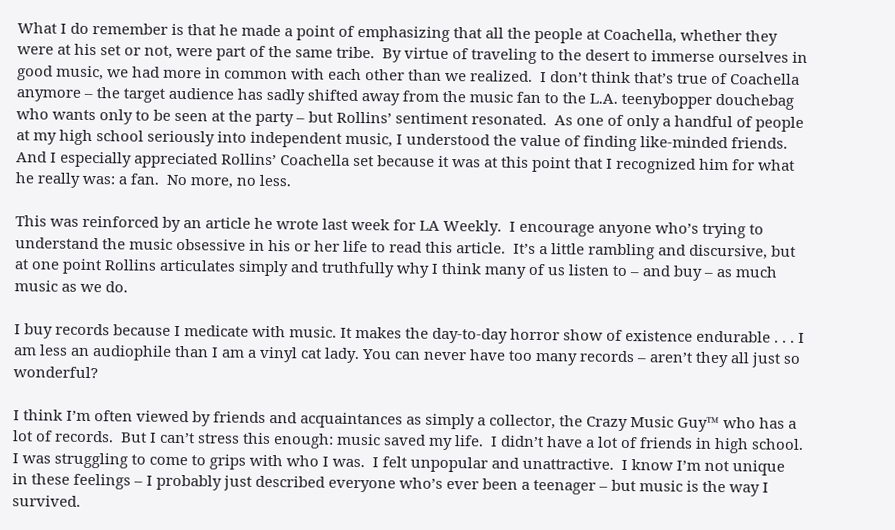What I do remember is that he made a point of emphasizing that all the people at Coachella, whether they were at his set or not, were part of the same tribe.  By virtue of traveling to the desert to immerse ourselves in good music, we had more in common with each other than we realized.  I don’t think that’s true of Coachella anymore – the target audience has sadly shifted away from the music fan to the L.A. teenybopper douchebag who wants only to be seen at the party – but Rollins’ sentiment resonated.  As one of only a handful of people at my high school seriously into independent music, I understood the value of finding like-minded friends.  And I especially appreciated Rollins’ Coachella set because it was at this point that I recognized him for what he really was: a fan.  No more, no less.

This was reinforced by an article he wrote last week for LA Weekly.  I encourage anyone who’s trying to understand the music obsessive in his or her life to read this article.  It’s a little rambling and discursive, but at one point Rollins articulates simply and truthfully why I think many of us listen to – and buy – as much music as we do.

I buy records because I medicate with music. It makes the day-to-day horror show of existence endurable . . . I am less an audiophile than I am a vinyl cat lady. You can never have too many records – aren’t they all just so wonderful?

I think I’m often viewed by friends and acquaintances as simply a collector, the Crazy Music Guy™ who has a lot of records.  But I can’t stress this enough: music saved my life.  I didn’t have a lot of friends in high school.  I was struggling to come to grips with who I was.  I felt unpopular and unattractive.  I know I’m not unique in these feelings – I probably just described everyone who’s ever been a teenager – but music is the way I survived.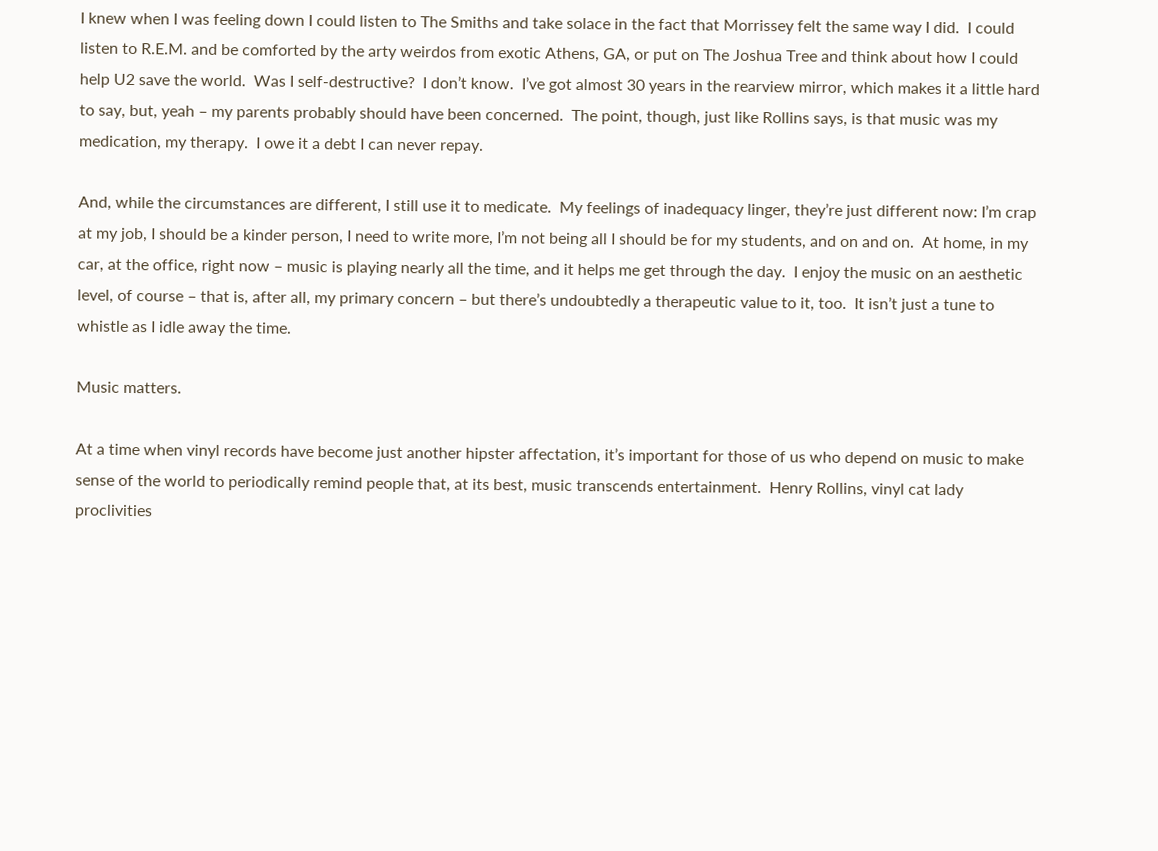I knew when I was feeling down I could listen to The Smiths and take solace in the fact that Morrissey felt the same way I did.  I could listen to R.E.M. and be comforted by the arty weirdos from exotic Athens, GA, or put on The Joshua Tree and think about how I could help U2 save the world.  Was I self-destructive?  I don’t know.  I’ve got almost 30 years in the rearview mirror, which makes it a little hard to say, but, yeah – my parents probably should have been concerned.  The point, though, just like Rollins says, is that music was my medication, my therapy.  I owe it a debt I can never repay.

And, while the circumstances are different, I still use it to medicate.  My feelings of inadequacy linger, they’re just different now: I’m crap at my job, I should be a kinder person, I need to write more, I’m not being all I should be for my students, and on and on.  At home, in my car, at the office, right now – music is playing nearly all the time, and it helps me get through the day.  I enjoy the music on an aesthetic level, of course – that is, after all, my primary concern – but there’s undoubtedly a therapeutic value to it, too.  It isn’t just a tune to whistle as I idle away the time.

Music matters.

At a time when vinyl records have become just another hipster affectation, it’s important for those of us who depend on music to make sense of the world to periodically remind people that, at its best, music transcends entertainment.  Henry Rollins, vinyl cat lady proclivities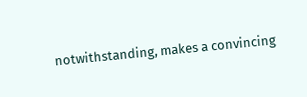notwithstanding, makes a convincing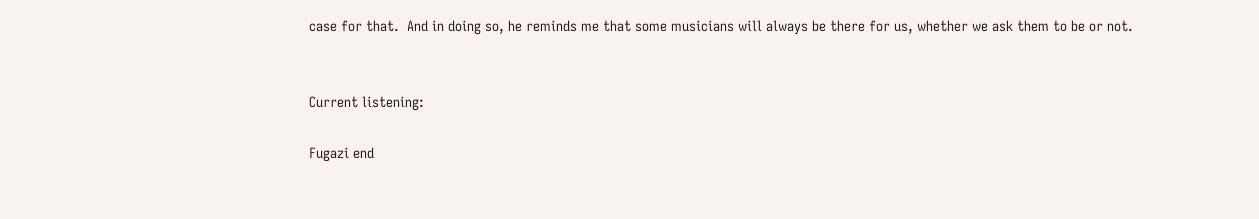case for that.  And in doing so, he reminds me that some musicians will always be there for us, whether we ask them to be or not.


Current listening:

Fugazi end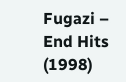Fugazi – End Hits (1998)